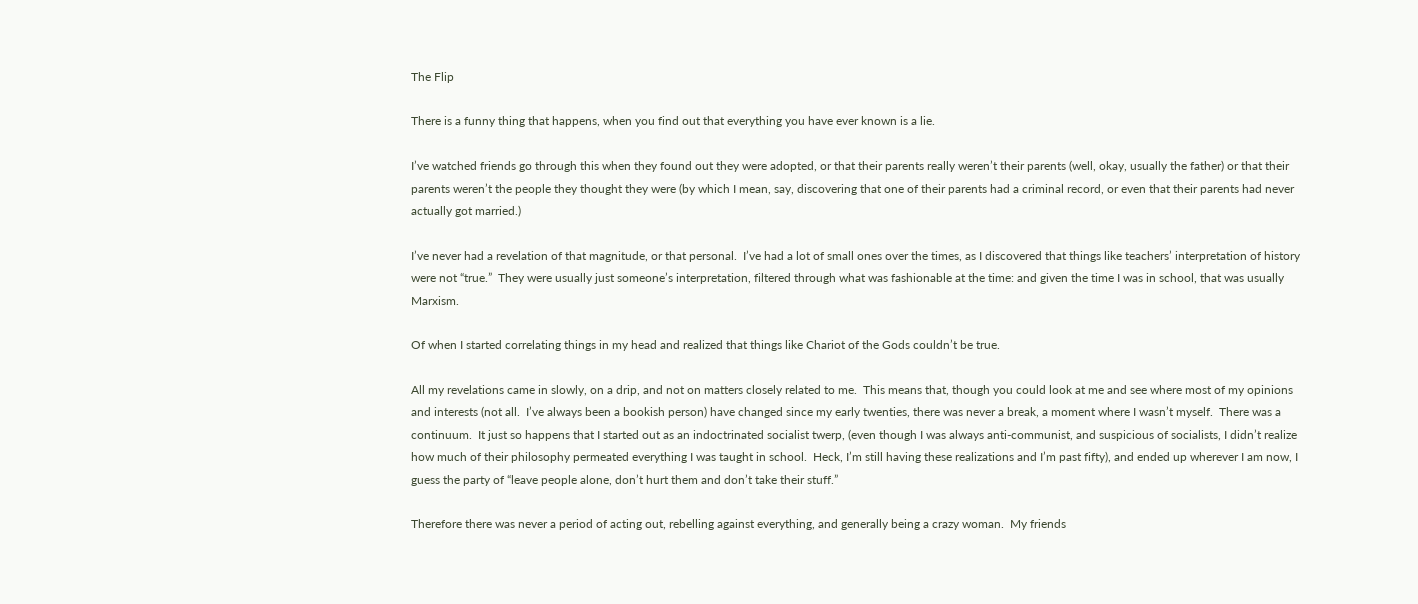The Flip

There is a funny thing that happens, when you find out that everything you have ever known is a lie.

I’ve watched friends go through this when they found out they were adopted, or that their parents really weren’t their parents (well, okay, usually the father) or that their parents weren’t the people they thought they were (by which I mean, say, discovering that one of their parents had a criminal record, or even that their parents had never actually got married.)

I’ve never had a revelation of that magnitude, or that personal.  I’ve had a lot of small ones over the times, as I discovered that things like teachers’ interpretation of history were not “true.”  They were usually just someone’s interpretation, filtered through what was fashionable at the time: and given the time I was in school, that was usually Marxism.

Of when I started correlating things in my head and realized that things like Chariot of the Gods couldn’t be true.

All my revelations came in slowly, on a drip, and not on matters closely related to me.  This means that, though you could look at me and see where most of my opinions and interests (not all.  I’ve always been a bookish person) have changed since my early twenties, there was never a break, a moment where I wasn’t myself.  There was a continuum.  It just so happens that I started out as an indoctrinated socialist twerp, (even though I was always anti-communist, and suspicious of socialists, I didn’t realize how much of their philosophy permeated everything I was taught in school.  Heck, I’m still having these realizations and I’m past fifty), and ended up wherever I am now, I guess the party of “leave people alone, don’t hurt them and don’t take their stuff.”

Therefore there was never a period of acting out, rebelling against everything, and generally being a crazy woman.  My friends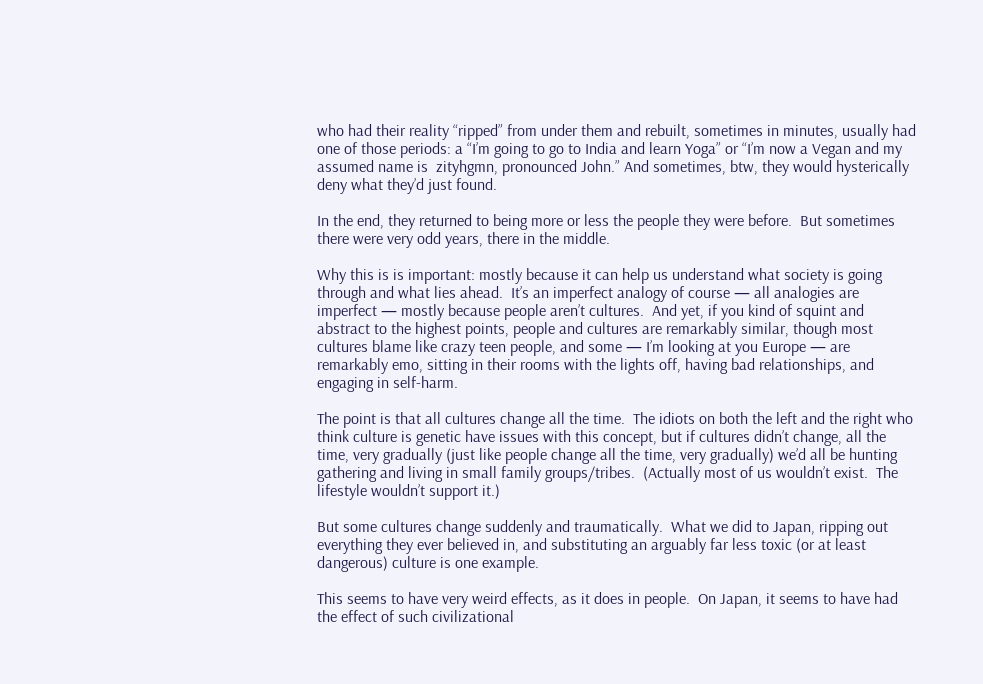who had their reality “ripped” from under them and rebuilt, sometimes in minutes, usually had one of those periods: a “I’m going to go to India and learn Yoga” or “I’m now a Vegan and my assumed name is  zityhgmn, pronounced John.” And sometimes, btw, they would hysterically deny what they’d just found.

In the end, they returned to being more or less the people they were before.  But sometimes there were very odd years, there in the middle.

Why this is is important: mostly because it can help us understand what society is going through and what lies ahead.  It’s an imperfect analogy of course — all analogies are imperfect — mostly because people aren’t cultures.  And yet, if you kind of squint and abstract to the highest points, people and cultures are remarkably similar, though most cultures blame like crazy teen people, and some — I’m looking at you Europe — are remarkably emo, sitting in their rooms with the lights off, having bad relationships, and engaging in self-harm.

The point is that all cultures change all the time.  The idiots on both the left and the right who think culture is genetic have issues with this concept, but if cultures didn’t change, all the time, very gradually (just like people change all the time, very gradually) we’d all be hunting gathering and living in small family groups/tribes.  (Actually most of us wouldn’t exist.  The lifestyle wouldn’t support it.)

But some cultures change suddenly and traumatically.  What we did to Japan, ripping out everything they ever believed in, and substituting an arguably far less toxic (or at least dangerous) culture is one example.

This seems to have very weird effects, as it does in people.  On Japan, it seems to have had the effect of such civilizational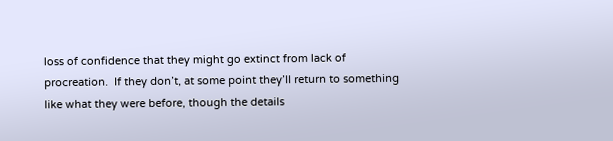loss of confidence that they might go extinct from lack of procreation.  If they don’t, at some point they’ll return to something like what they were before, though the details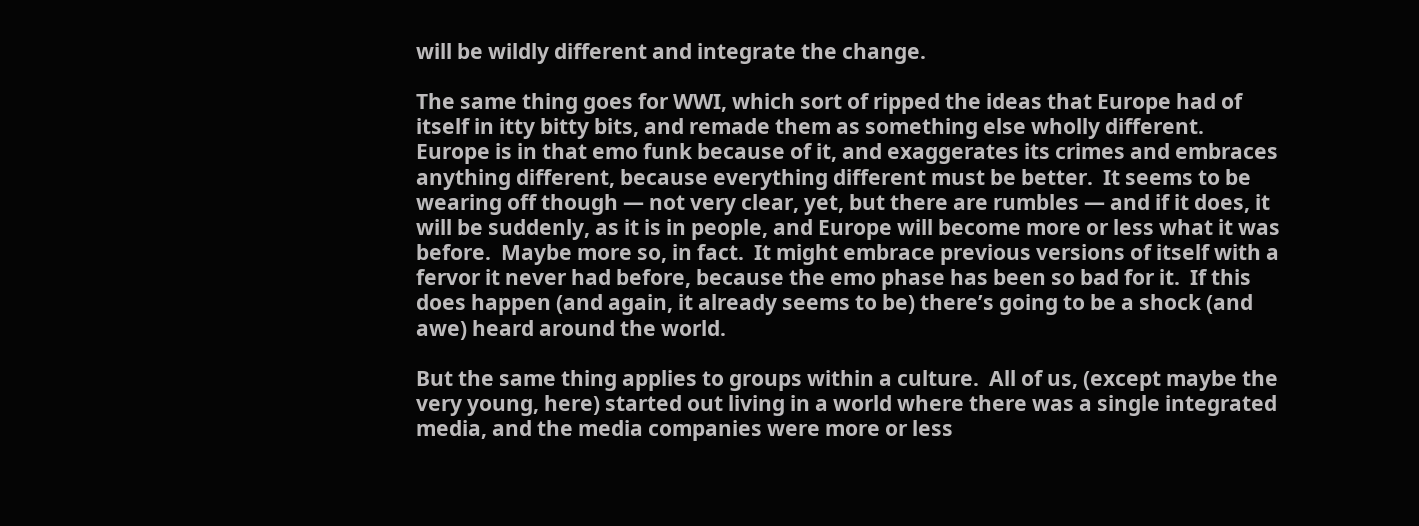will be wildly different and integrate the change.

The same thing goes for WWI, which sort of ripped the ideas that Europe had of itself in itty bitty bits, and remade them as something else wholly different.  Europe is in that emo funk because of it, and exaggerates its crimes and embraces anything different, because everything different must be better.  It seems to be wearing off though — not very clear, yet, but there are rumbles — and if it does, it will be suddenly, as it is in people, and Europe will become more or less what it was before.  Maybe more so, in fact.  It might embrace previous versions of itself with a fervor it never had before, because the emo phase has been so bad for it.  If this does happen (and again, it already seems to be) there’s going to be a shock (and awe) heard around the world.

But the same thing applies to groups within a culture.  All of us, (except maybe the very young, here) started out living in a world where there was a single integrated media, and the media companies were more or less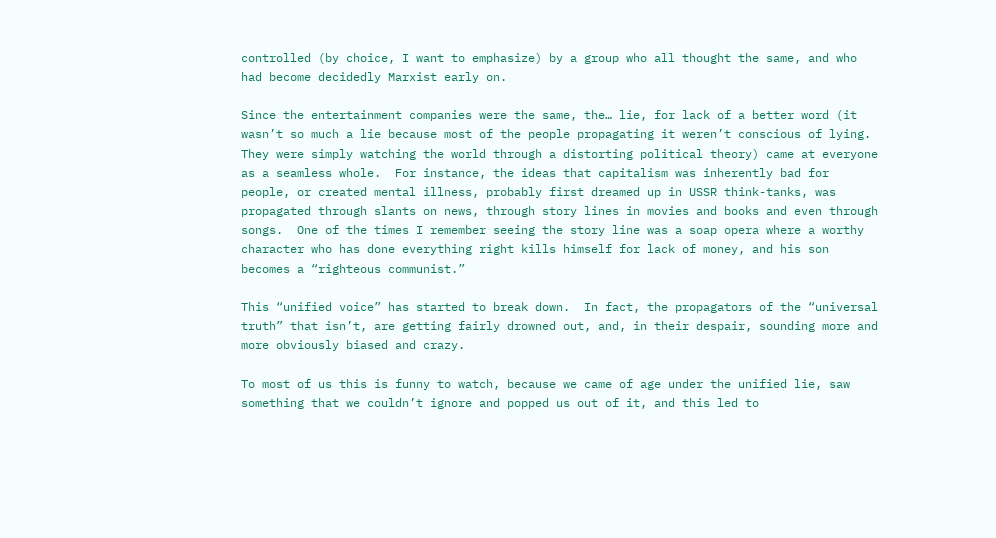controlled (by choice, I want to emphasize) by a group who all thought the same, and who had become decidedly Marxist early on.

Since the entertainment companies were the same, the… lie, for lack of a better word (it wasn’t so much a lie because most of the people propagating it weren’t conscious of lying.  They were simply watching the world through a distorting political theory) came at everyone as a seamless whole.  For instance, the ideas that capitalism was inherently bad for people, or created mental illness, probably first dreamed up in USSR think-tanks, was propagated through slants on news, through story lines in movies and books and even through songs.  One of the times I remember seeing the story line was a soap opera where a worthy character who has done everything right kills himself for lack of money, and his son becomes a “righteous communist.”

This “unified voice” has started to break down.  In fact, the propagators of the “universal truth” that isn’t, are getting fairly drowned out, and, in their despair, sounding more and more obviously biased and crazy.

To most of us this is funny to watch, because we came of age under the unified lie, saw something that we couldn’t ignore and popped us out of it, and this led to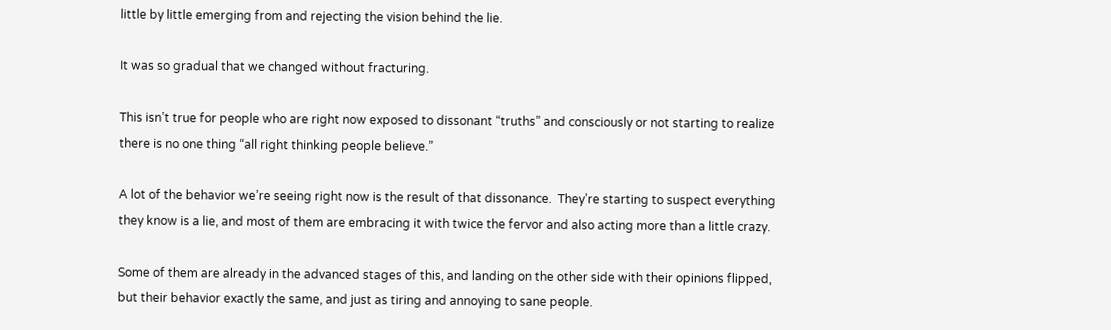little by little emerging from and rejecting the vision behind the lie.

It was so gradual that we changed without fracturing.

This isn’t true for people who are right now exposed to dissonant “truths” and consciously or not starting to realize there is no one thing “all right thinking people believe.”

A lot of the behavior we’re seeing right now is the result of that dissonance.  They’re starting to suspect everything they know is a lie, and most of them are embracing it with twice the fervor and also acting more than a little crazy.

Some of them are already in the advanced stages of this, and landing on the other side with their opinions flipped, but their behavior exactly the same, and just as tiring and annoying to sane people.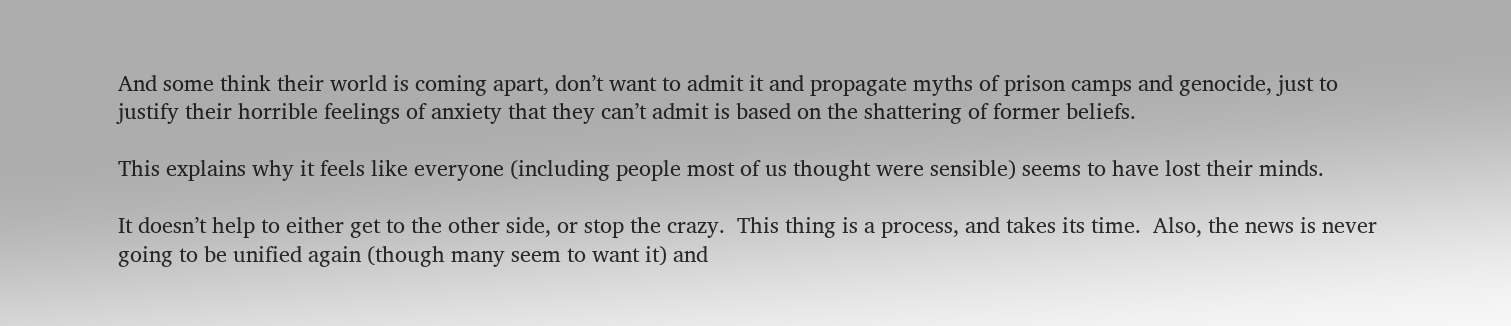And some think their world is coming apart, don’t want to admit it and propagate myths of prison camps and genocide, just to justify their horrible feelings of anxiety that they can’t admit is based on the shattering of former beliefs.

This explains why it feels like everyone (including people most of us thought were sensible) seems to have lost their minds.

It doesn’t help to either get to the other side, or stop the crazy.  This thing is a process, and takes its time.  Also, the news is never going to be unified again (though many seem to want it) and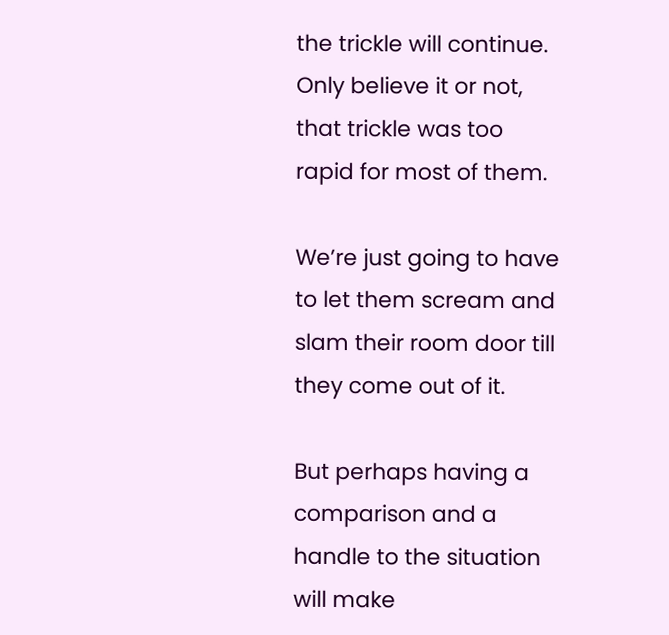the trickle will continue.  Only believe it or not, that trickle was too rapid for most of them.

We’re just going to have to let them scream and slam their room door till they come out of it.

But perhaps having a comparison and a handle to the situation will make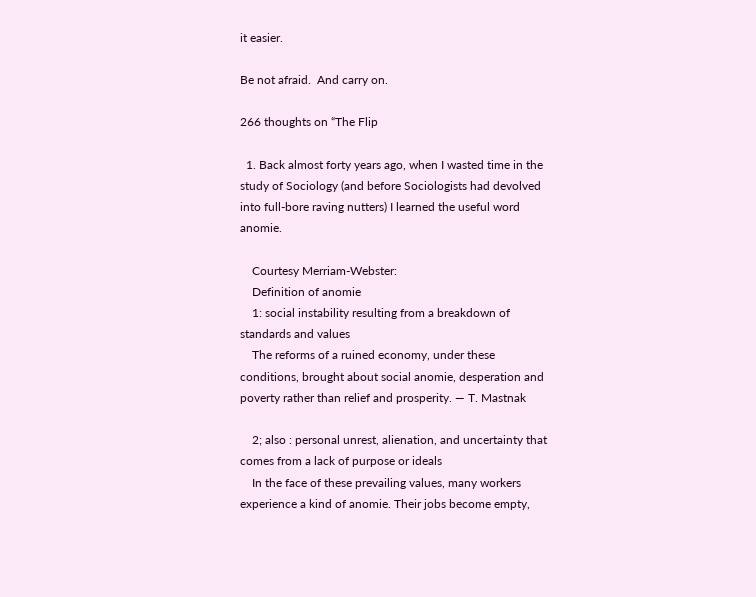it easier.

Be not afraid.  And carry on.

266 thoughts on “The Flip

  1. Back almost forty years ago, when I wasted time in the study of Sociology (and before Sociologists had devolved into full-bore raving nutters) I learned the useful word anomie.

    Courtesy Merriam-Webster:
    Definition of anomie
    1: social instability resulting from a breakdown of standards and values
    The reforms of a ruined economy, under these conditions, brought about social anomie, desperation and poverty rather than relief and prosperity. — T. Mastnak

    2; also : personal unrest, alienation, and uncertainty that comes from a lack of purpose or ideals
    In the face of these prevailing values, many workers experience a kind of anomie. Their jobs become empty,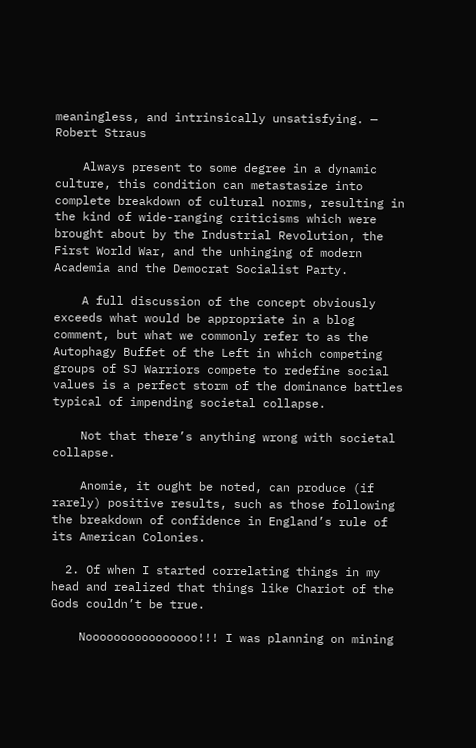meaningless, and intrinsically unsatisfying. — Robert Straus

    Always present to some degree in a dynamic culture, this condition can metastasize into complete breakdown of cultural norms, resulting in the kind of wide-ranging criticisms which were brought about by the Industrial Revolution, the First World War, and the unhinging of modern Academia and the Democrat Socialist Party.

    A full discussion of the concept obviously exceeds what would be appropriate in a blog comment, but what we commonly refer to as the Autophagy Buffet of the Left in which competing groups of SJ Warriors compete to redefine social values is a perfect storm of the dominance battles typical of impending societal collapse.

    Not that there’s anything wrong with societal collapse.

    Anomie, it ought be noted, can produce (if rarely) positive results, such as those following the breakdown of confidence in England’s rule of its American Colonies.

  2. Of when I started correlating things in my head and realized that things like Chariot of the Gods couldn’t be true.

    Noooooooooooooooo!!! I was planning on mining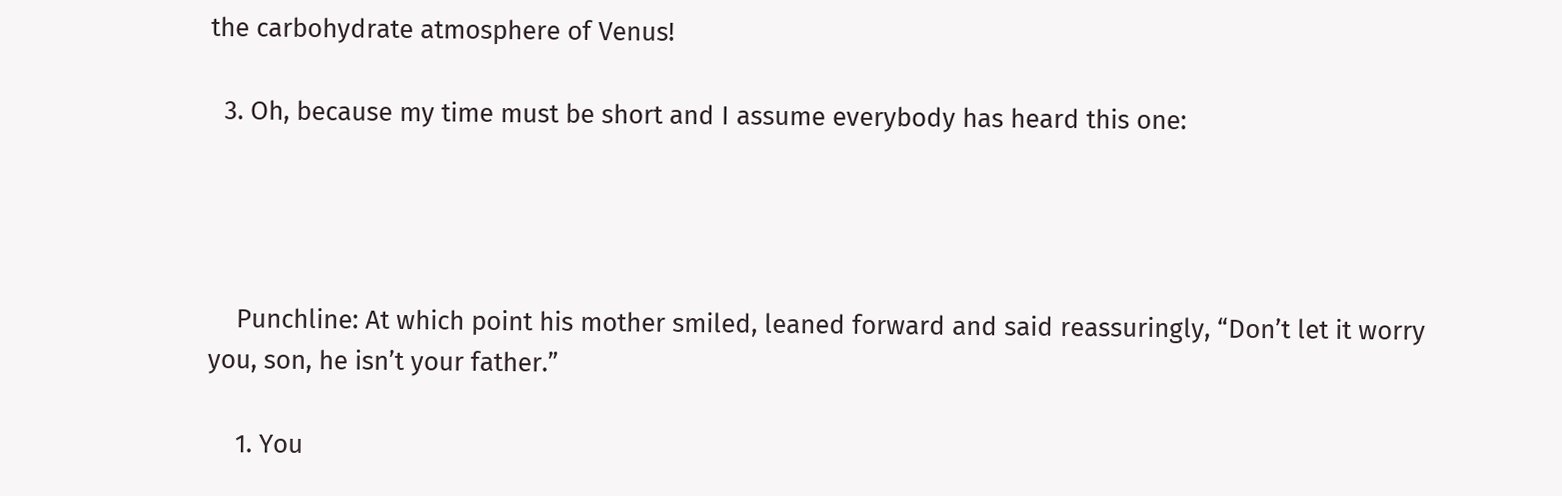the carbohydrate atmosphere of Venus!

  3. Oh, because my time must be short and I assume everybody has heard this one:




    Punchline: At which point his mother smiled, leaned forward and said reassuringly, “Don’t let it worry you, son, he isn’t your father.”

    1. You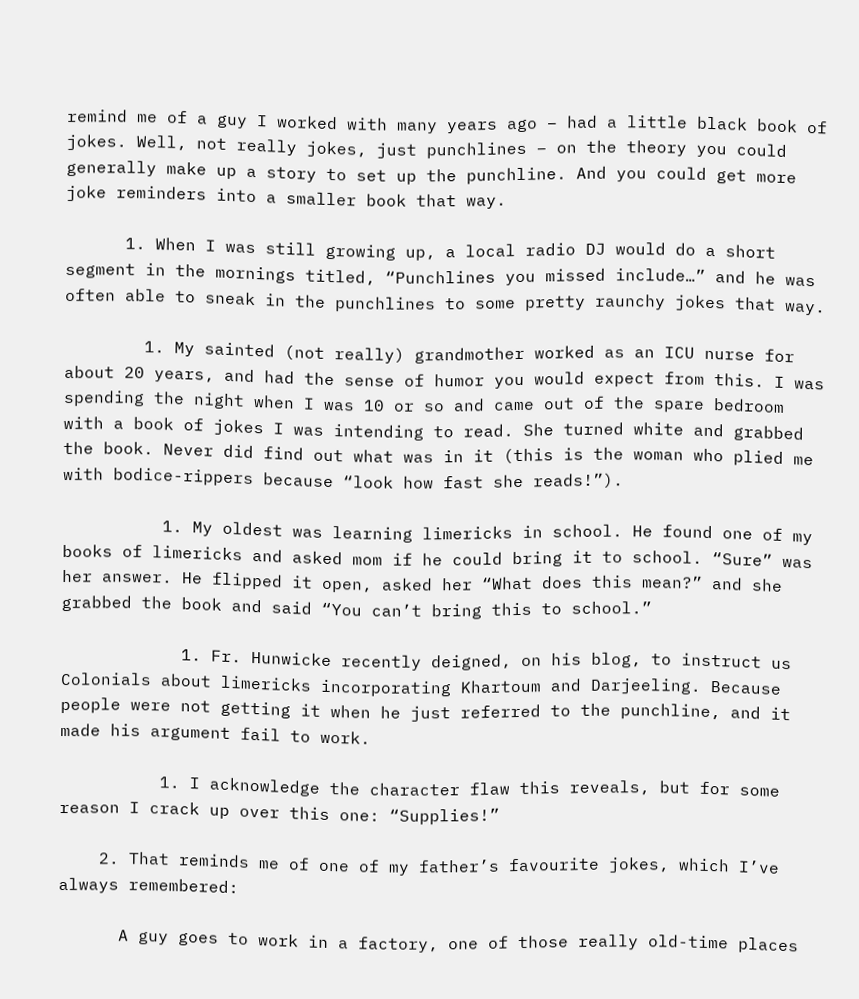remind me of a guy I worked with many years ago – had a little black book of jokes. Well, not really jokes, just punchlines – on the theory you could generally make up a story to set up the punchline. And you could get more joke reminders into a smaller book that way.

      1. When I was still growing up, a local radio DJ would do a short segment in the mornings titled, “Punchlines you missed include…” and he was often able to sneak in the punchlines to some pretty raunchy jokes that way.

        1. My sainted (not really) grandmother worked as an ICU nurse for about 20 years, and had the sense of humor you would expect from this. I was spending the night when I was 10 or so and came out of the spare bedroom with a book of jokes I was intending to read. She turned white and grabbed the book. Never did find out what was in it (this is the woman who plied me with bodice-rippers because “look how fast she reads!”).

          1. My oldest was learning limericks in school. He found one of my books of limericks and asked mom if he could bring it to school. “Sure” was her answer. He flipped it open, asked her “What does this mean?” and she grabbed the book and said “You can’t bring this to school.”

            1. Fr. Hunwicke recently deigned, on his blog, to instruct us Colonials about limericks incorporating Khartoum and Darjeeling. Because people were not getting it when he just referred to the punchline, and it made his argument fail to work.

          1. I acknowledge the character flaw this reveals, but for some reason I crack up over this one: “Supplies!”

    2. That reminds me of one of my father’s favourite jokes, which I’ve always remembered:

      A guy goes to work in a factory, one of those really old-time places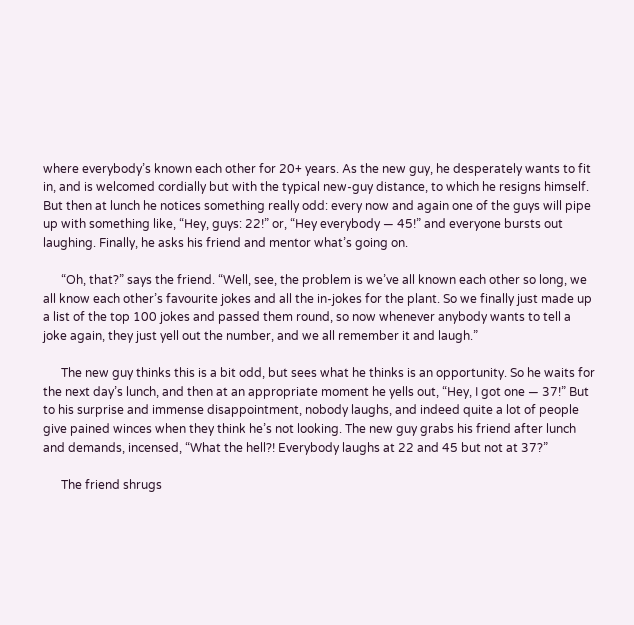where everybody’s known each other for 20+ years. As the new guy, he desperately wants to fit in, and is welcomed cordially but with the typical new-guy distance, to which he resigns himself. But then at lunch he notices something really odd: every now and again one of the guys will pipe up with something like, “Hey, guys: 22!” or, “Hey everybody — 45!” and everyone bursts out laughing. Finally, he asks his friend and mentor what’s going on.

      “Oh, that?” says the friend. “Well, see, the problem is we’ve all known each other so long, we all know each other’s favourite jokes and all the in-jokes for the plant. So we finally just made up a list of the top 100 jokes and passed them round, so now whenever anybody wants to tell a joke again, they just yell out the number, and we all remember it and laugh.”

      The new guy thinks this is a bit odd, but sees what he thinks is an opportunity. So he waits for the next day’s lunch, and then at an appropriate moment he yells out, “Hey, I got one — 37!” But to his surprise and immense disappointment, nobody laughs, and indeed quite a lot of people give pained winces when they think he’s not looking. The new guy grabs his friend after lunch and demands, incensed, “What the hell?! Everybody laughs at 22 and 45 but not at 37?”

      The friend shrugs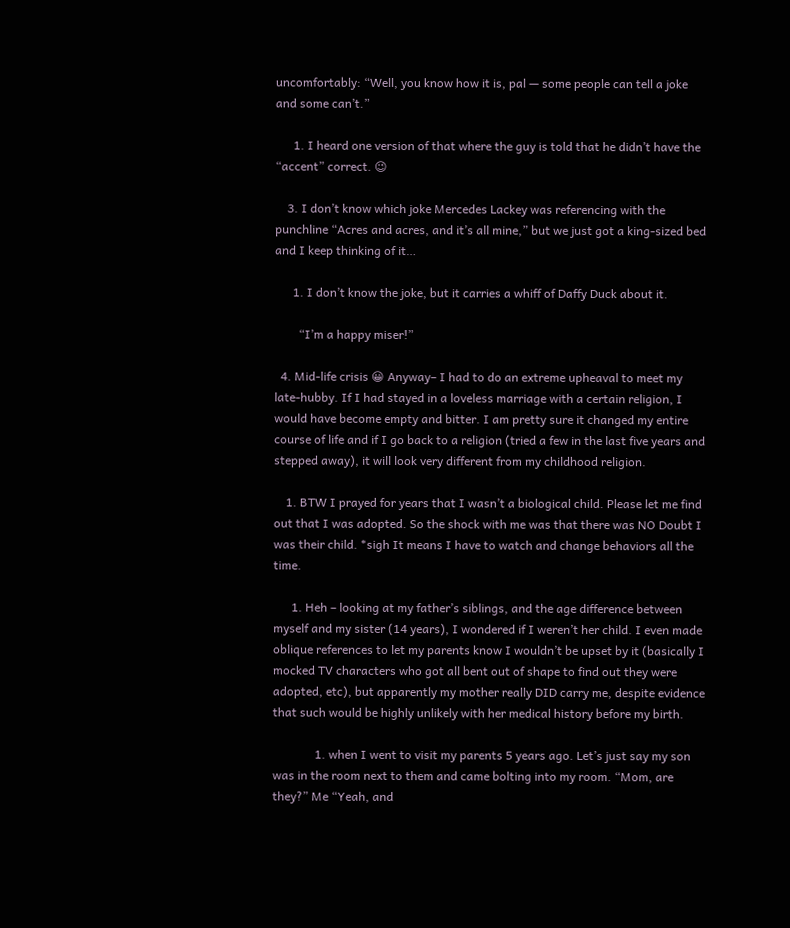uncomfortably: “Well, you know how it is, pal — some people can tell a joke and some can’t.”

      1. I heard one version of that where the guy is told that he didn’t have the “accent” correct. 😉

    3. I don’t know which joke Mercedes Lackey was referencing with the punchline “Acres and acres, and it’s all mine,” but we just got a king-sized bed and I keep thinking of it…

      1. I don’t know the joke, but it carries a whiff of Daffy Duck about it.

        “I’m a happy miser!”

  4. Mid-life crisis 😀 Anyway– I had to do an extreme upheaval to meet my late-hubby. If I had stayed in a loveless marriage with a certain religion, I would have become empty and bitter. I am pretty sure it changed my entire course of life and if I go back to a religion (tried a few in the last five years and stepped away), it will look very different from my childhood religion.

    1. BTW I prayed for years that I wasn’t a biological child. Please let me find out that I was adopted. So the shock with me was that there was NO Doubt I was their child. *sigh It means I have to watch and change behaviors all the time.

      1. Heh – looking at my father’s siblings, and the age difference between myself and my sister (14 years), I wondered if I weren’t her child. I even made oblique references to let my parents know I wouldn’t be upset by it (basically I mocked TV characters who got all bent out of shape to find out they were adopted, etc), but apparently my mother really DID carry me, despite evidence that such would be highly unlikely with her medical history before my birth.

              1. when I went to visit my parents 5 years ago. Let’s just say my son was in the room next to them and came bolting into my room. “Mom, are they?” Me “Yeah, and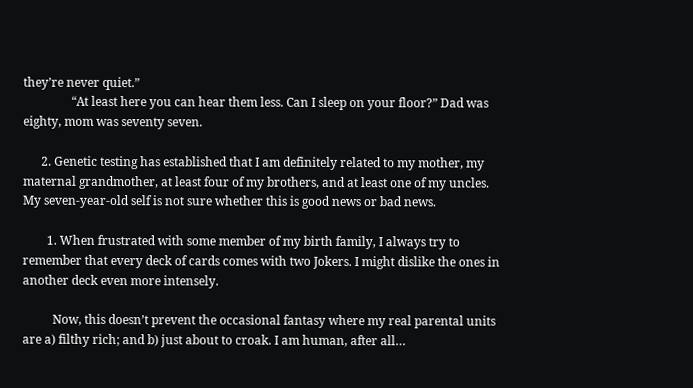they’re never quiet.”
                “At least here you can hear them less. Can I sleep on your floor?” Dad was eighty, mom was seventy seven.

      2. Genetic testing has established that I am definitely related to my mother, my maternal grandmother, at least four of my brothers, and at least one of my uncles. My seven-year-old self is not sure whether this is good news or bad news.

        1. When frustrated with some member of my birth family, I always try to remember that every deck of cards comes with two Jokers. I might dislike the ones in another deck even more intensely.

          Now, this doesn’t prevent the occasional fantasy where my real parental units are a) filthy rich; and b) just about to croak. I am human, after all…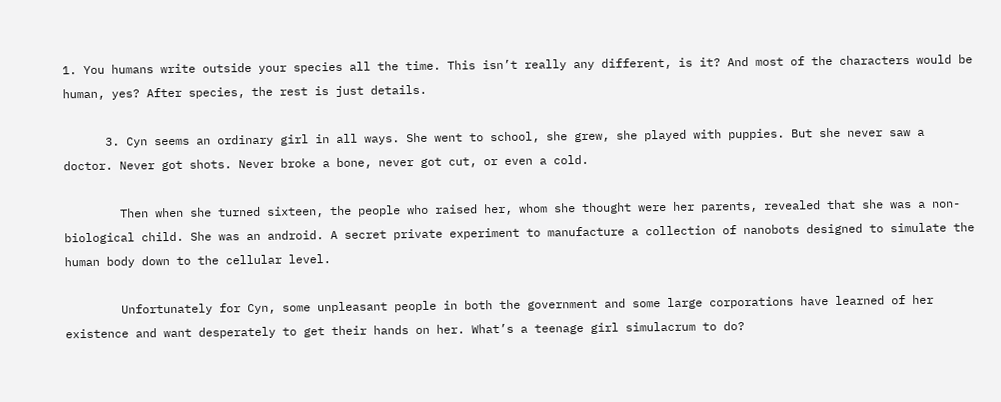1. You humans write outside your species all the time. This isn’t really any different, is it? And most of the characters would be human, yes? After species, the rest is just details.

      3. Cyn seems an ordinary girl in all ways. She went to school, she grew, she played with puppies. But she never saw a doctor. Never got shots. Never broke a bone, never got cut, or even a cold.

        Then when she turned sixteen, the people who raised her, whom she thought were her parents, revealed that she was a non-biological child. She was an android. A secret private experiment to manufacture a collection of nanobots designed to simulate the human body down to the cellular level.

        Unfortunately for Cyn, some unpleasant people in both the government and some large corporations have learned of her existence and want desperately to get their hands on her. What’s a teenage girl simulacrum to do?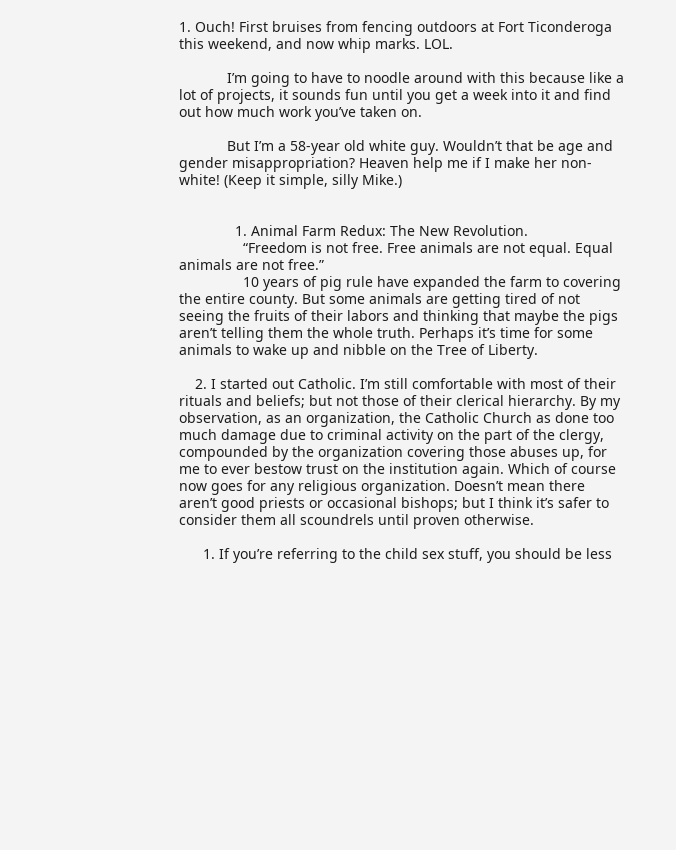1. Ouch! First bruises from fencing outdoors at Fort Ticonderoga this weekend, and now whip marks. LOL.

            I’m going to have to noodle around with this because like a lot of projects, it sounds fun until you get a week into it and find out how much work you’ve taken on.

            But I’m a 58-year old white guy. Wouldn’t that be age and gender misappropriation? Heaven help me if I make her non-white! (Keep it simple, silly Mike.)


              1. Animal Farm Redux: The New Revolution.
                “Freedom is not free. Free animals are not equal. Equal animals are not free.”
                10 years of pig rule have expanded the farm to covering the entire county. But some animals are getting tired of not seeing the fruits of their labors and thinking that maybe the pigs aren’t telling them the whole truth. Perhaps it’s time for some animals to wake up and nibble on the Tree of Liberty.

    2. I started out Catholic. I’m still comfortable with most of their rituals and beliefs; but not those of their clerical hierarchy. By my observation, as an organization, the Catholic Church as done too much damage due to criminal activity on the part of the clergy, compounded by the organization covering those abuses up, for me to ever bestow trust on the institution again. Which of course now goes for any religious organization. Doesn’t mean there aren’t good priests or occasional bishops; but I think it’s safer to consider them all scoundrels until proven otherwise.

      1. If you’re referring to the child sex stuff, you should be less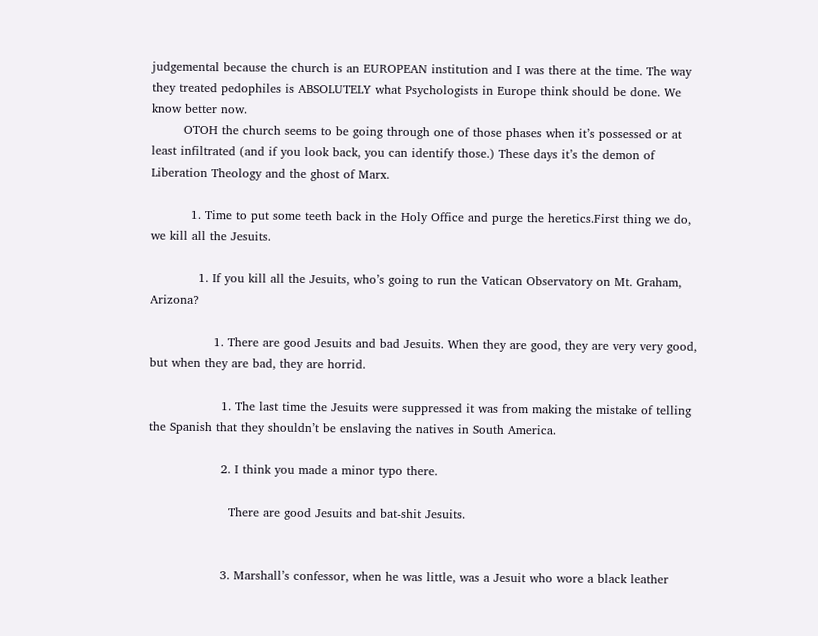judgemental because the church is an EUROPEAN institution and I was there at the time. The way they treated pedophiles is ABSOLUTELY what Psychologists in Europe think should be done. We know better now.
        OTOH the church seems to be going through one of those phases when it’s possessed or at least infiltrated (and if you look back, you can identify those.) These days it’s the demon of Liberation Theology and the ghost of Marx.

          1. Time to put some teeth back in the Holy Office and purge the heretics.First thing we do, we kill all the Jesuits.

            1. If you kill all the Jesuits, who’s going to run the Vatican Observatory on Mt. Graham, Arizona?

                1. There are good Jesuits and bad Jesuits. When they are good, they are very very good, but when they are bad, they are horrid.

                  1. The last time the Jesuits were suppressed it was from making the mistake of telling the Spanish that they shouldn’t be enslaving the natives in South America.

                  2. I think you made a minor typo there.

                    There are good Jesuits and bat-shit Jesuits.


                  3. Marshall’s confessor, when he was little, was a Jesuit who wore a black leather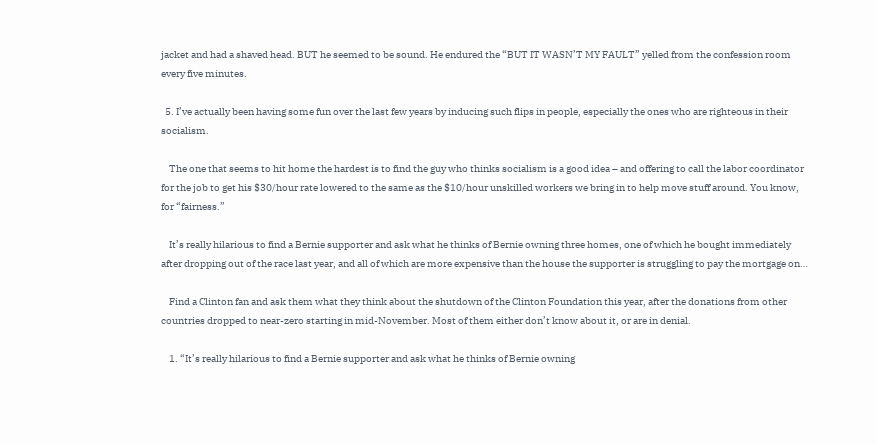jacket and had a shaved head. BUT he seemed to be sound. He endured the “BUT IT WASN’T MY FAULT” yelled from the confession room every five minutes.

  5. I’ve actually been having some fun over the last few years by inducing such flips in people, especially the ones who are righteous in their socialism.

    The one that seems to hit home the hardest is to find the guy who thinks socialism is a good idea – and offering to call the labor coordinator for the job to get his $30/hour rate lowered to the same as the $10/hour unskilled workers we bring in to help move stuff around. You know, for “fairness.”

    It’s really hilarious to find a Bernie supporter and ask what he thinks of Bernie owning three homes, one of which he bought immediately after dropping out of the race last year, and all of which are more expensive than the house the supporter is struggling to pay the mortgage on…

    Find a Clinton fan and ask them what they think about the shutdown of the Clinton Foundation this year, after the donations from other countries dropped to near-zero starting in mid-November. Most of them either don’t know about it, or are in denial.

    1. “It’s really hilarious to find a Bernie supporter and ask what he thinks of Bernie owning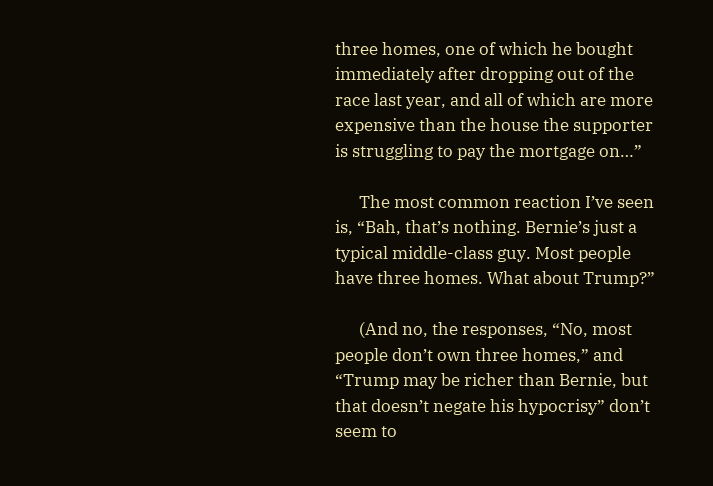three homes, one of which he bought immediately after dropping out of the race last year, and all of which are more expensive than the house the supporter is struggling to pay the mortgage on…”

      The most common reaction I’ve seen is, “Bah, that’s nothing. Bernie’s just a typical middle-class guy. Most people have three homes. What about Trump?”

      (And no, the responses, “No, most people don’t own three homes,” and “Trump may be richer than Bernie, but that doesn’t negate his hypocrisy” don’t seem to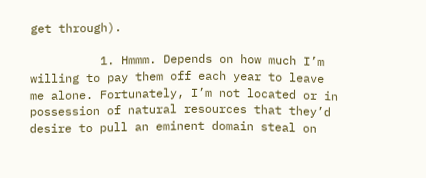get through).

          1. Hmmm. Depends on how much I’m willing to pay them off each year to leave me alone. Fortunately, I’m not located or in possession of natural resources that they’d desire to pull an eminent domain steal on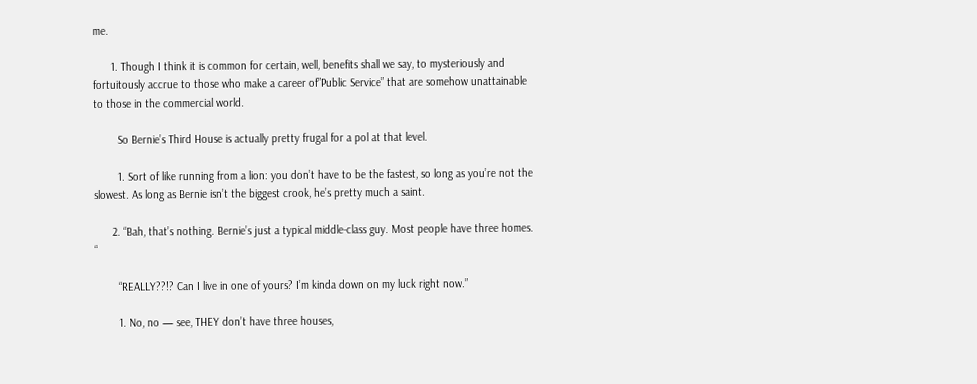me.

      1. Though I think it is common for certain, well, benefits shall we say, to mysteriously and fortuitously accrue to those who make a career of”Public Service” that are somehow unattainable to those in the commercial world.

        So Bernie’s Third House is actually pretty frugal for a pol at that level.

        1. Sort of like running from a lion: you don’t have to be the fastest, so long as you’re not the slowest. As long as Bernie isn’t the biggest crook, he’s pretty much a saint.

      2. “Bah, that’s nothing. Bernie’s just a typical middle-class guy. Most people have three homes. “

        “REALLY??!? Can I live in one of yours? I’m kinda down on my luck right now.”

        1. No, no — see, THEY don’t have three houses,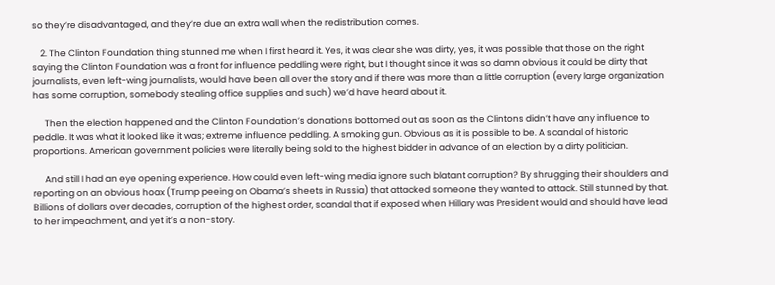so they’re disadvantaged, and they’re due an extra wall when the redistribution comes.

    2. The Clinton Foundation thing stunned me when I first heard it. Yes, it was clear she was dirty, yes, it was possible that those on the right saying the Clinton Foundation was a front for influence peddling were right, but I thought since it was so damn obvious it could be dirty that journalists, even left-wing journalists, would have been all over the story and if there was more than a little corruption (every large organization has some corruption, somebody stealing office supplies and such) we’d have heard about it.

      Then the election happened and the Clinton Foundation’s donations bottomed out as soon as the Clintons didn’t have any influence to peddle. It was what it looked like it was; extreme influence peddling. A smoking gun. Obvious as it is possible to be. A scandal of historic proportions. American government policies were literally being sold to the highest bidder in advance of an election by a dirty politician.

      And still I had an eye opening experience. How could even left-wing media ignore such blatant corruption? By shrugging their shoulders and reporting on an obvious hoax (Trump peeing on Obama’s sheets in Russia) that attacked someone they wanted to attack. Still stunned by that. Billions of dollars over decades, corruption of the highest order, scandal that if exposed when Hillary was President would and should have lead to her impeachment, and yet it’s a non-story.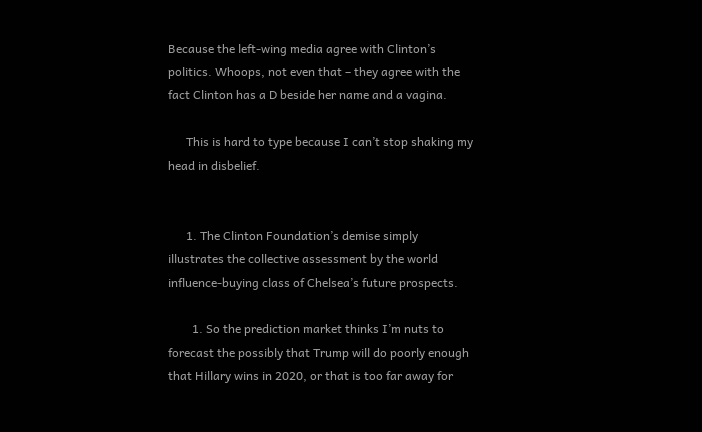Because the left-wing media agree with Clinton’s politics. Whoops, not even that – they agree with the fact Clinton has a D beside her name and a vagina.

      This is hard to type because I can’t stop shaking my head in disbelief.


      1. The Clinton Foundation’s demise simply illustrates the collective assessment by the world influence-buying class of Chelsea’s future prospects.

        1. So the prediction market thinks I’m nuts to forecast the possibly that Trump will do poorly enough that Hillary wins in 2020, or that is too far away for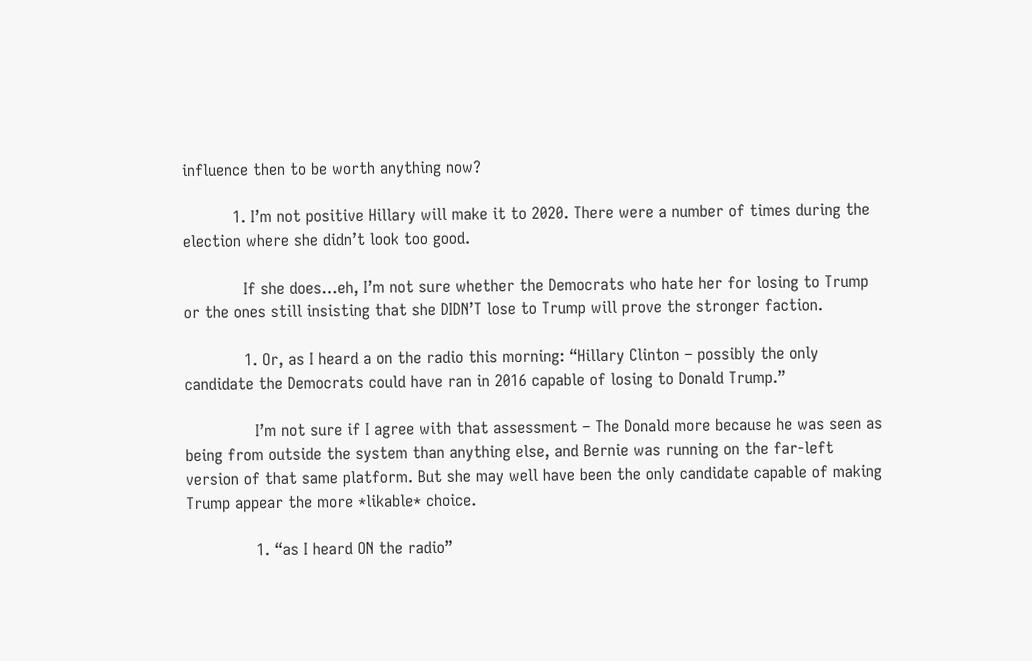influence then to be worth anything now?

          1. I’m not positive Hillary will make it to 2020. There were a number of times during the election where she didn’t look too good.

            If she does…eh, I’m not sure whether the Democrats who hate her for losing to Trump or the ones still insisting that she DIDN’T lose to Trump will prove the stronger faction.

            1. Or, as I heard a on the radio this morning: “Hillary Clinton – possibly the only candidate the Democrats could have ran in 2016 capable of losing to Donald Trump.”

              I’m not sure if I agree with that assessment – The Donald more because he was seen as being from outside the system than anything else, and Bernie was running on the far-left version of that same platform. But she may well have been the only candidate capable of making Trump appear the more *likable* choice.

              1. “as I heard ON the radio”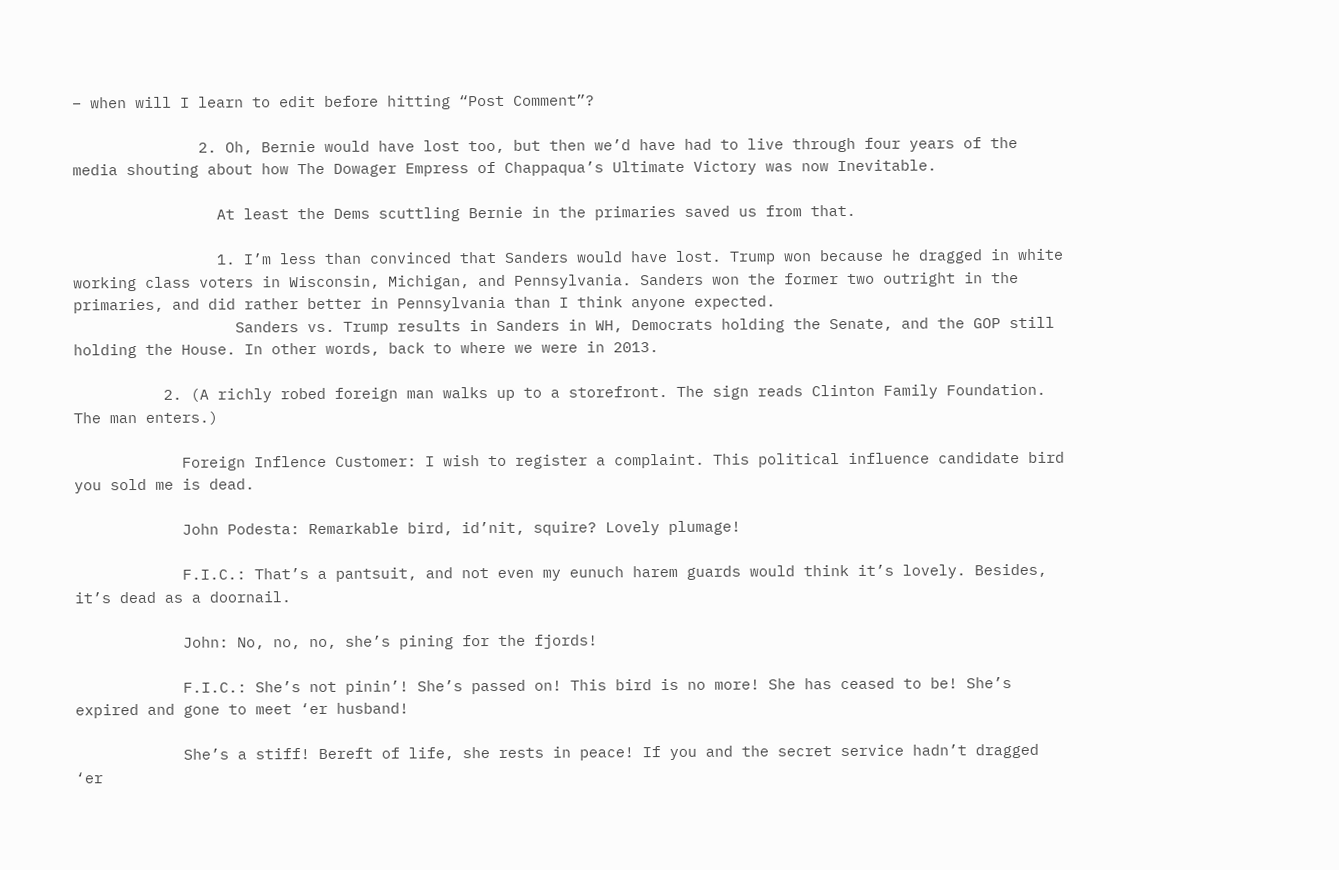– when will I learn to edit before hitting “Post Comment”?

              2. Oh, Bernie would have lost too, but then we’d have had to live through four years of the media shouting about how The Dowager Empress of Chappaqua’s Ultimate Victory was now Inevitable.

                At least the Dems scuttling Bernie in the primaries saved us from that.

                1. I’m less than convinced that Sanders would have lost. Trump won because he dragged in white working class voters in Wisconsin, Michigan, and Pennsylvania. Sanders won the former two outright in the primaries, and did rather better in Pennsylvania than I think anyone expected.
                  Sanders vs. Trump results in Sanders in WH, Democrats holding the Senate, and the GOP still holding the House. In other words, back to where we were in 2013.

          2. (A richly robed foreign man walks up to a storefront. The sign reads Clinton Family Foundation. The man enters.)

            Foreign Inflence Customer: I wish to register a complaint. This political influence candidate bird you sold me is dead.

            John Podesta: Remarkable bird, id’nit, squire? Lovely plumage!

            F.I.C.: That’s a pantsuit, and not even my eunuch harem guards would think it’s lovely. Besides, it’s dead as a doornail.

            John: No, no, no, she’s pining for the fjords!

            F.I.C.: She’s not pinin’! She’s passed on! This bird is no more! She has ceased to be! She’s expired and gone to meet ‘er husband!

            She’s a stiff! Bereft of life, she rests in peace! If you and the secret service hadn’t dragged ‘er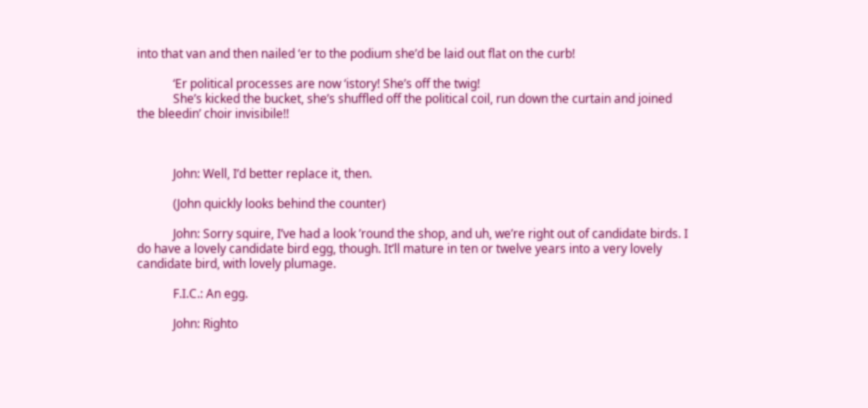into that van and then nailed ‘er to the podium she’d be laid out flat on the curb!

            ‘Er political processes are now ‘istory! She’s off the twig!
            She’s kicked the bucket, she’s shuffled off the political coil, run down the curtain and joined the bleedin’ choir invisibile!!



            John: Well, I’d better replace it, then.

            (John quickly looks behind the counter)

            John: Sorry squire, I’ve had a look ’round the shop, and uh, we’re right out of candidate birds. I do have a lovely candidate bird egg, though. It’ll mature in ten or twelve years into a very lovely candidate bird, with lovely plumage.

            F.I.C.: An egg.

            John: Righto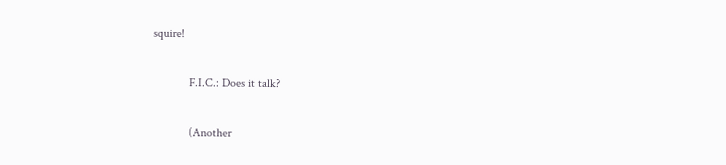squire!

            F.I.C.: Does it talk?

            (Another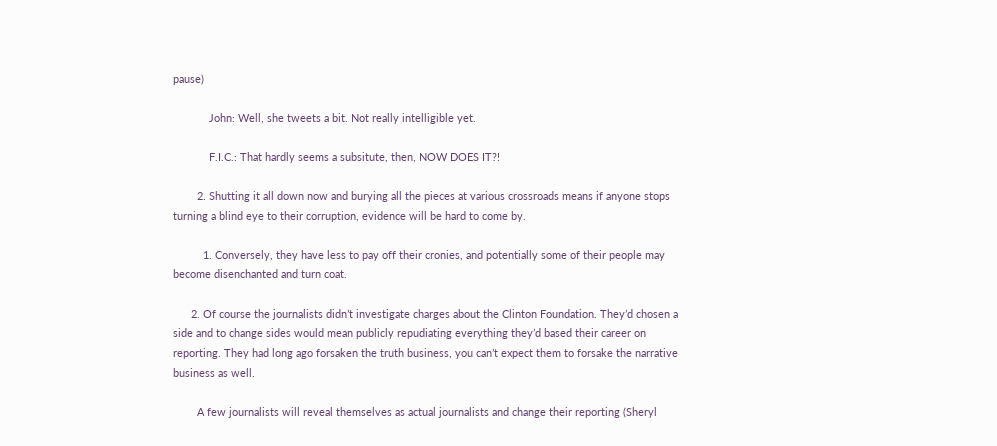pause)

            John: Well, she tweets a bit. Not really intelligible yet.

            F.I.C.: That hardly seems a subsitute, then, NOW DOES IT?!

        2. Shutting it all down now and burying all the pieces at various crossroads means if anyone stops turning a blind eye to their corruption, evidence will be hard to come by.

          1. Conversely, they have less to pay off their cronies, and potentially some of their people may become disenchanted and turn coat.

      2. Of course the journalists didn’t investigate charges about the Clinton Foundation. They’d chosen a side and to change sides would mean publicly repudiating everything they’d based their career on reporting. They had long ago forsaken the truth business, you can’t expect them to forsake the narrative business as well.

        A few journalists will reveal themselves as actual journalists and change their reporting (Sheryl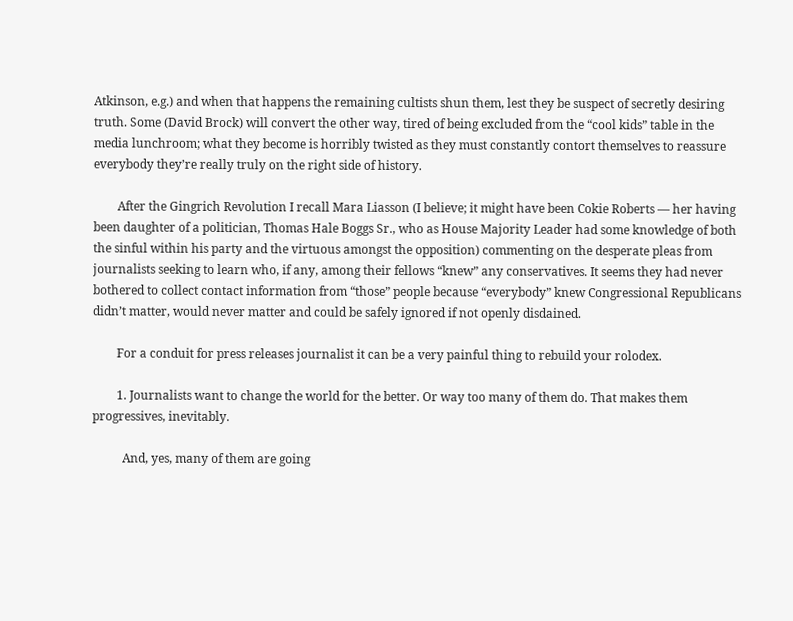Atkinson, e.g.) and when that happens the remaining cultists shun them, lest they be suspect of secretly desiring truth. Some (David Brock) will convert the other way, tired of being excluded from the “cool kids” table in the media lunchroom; what they become is horribly twisted as they must constantly contort themselves to reassure everybody they’re really truly on the right side of history.

        After the Gingrich Revolution I recall Mara Liasson (I believe; it might have been Cokie Roberts — her having been daughter of a politician, Thomas Hale Boggs Sr., who as House Majority Leader had some knowledge of both the sinful within his party and the virtuous amongst the opposition) commenting on the desperate pleas from journalists seeking to learn who, if any, among their fellows “knew” any conservatives. It seems they had never bothered to collect contact information from “those” people because “everybody” knew Congressional Republicans didn’t matter, would never matter and could be safely ignored if not openly disdained.

        For a conduit for press releases journalist it can be a very painful thing to rebuild your rolodex.

        1. Journalists want to change the world for the better. Or way too many of them do. That makes them progressives, inevitably.

          And, yes, many of them are going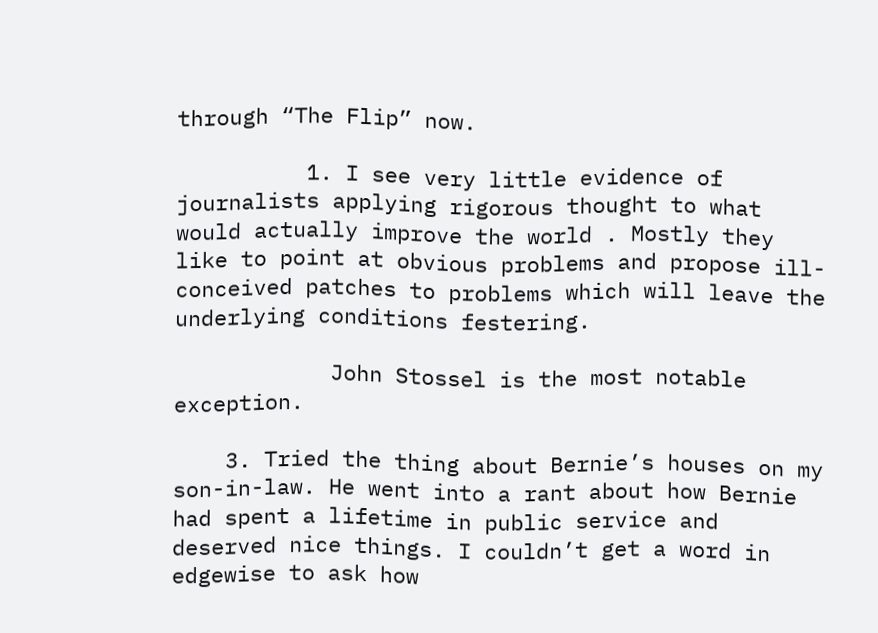through “The Flip” now.

          1. I see very little evidence of journalists applying rigorous thought to what would actually improve the world . Mostly they like to point at obvious problems and propose ill-conceived patches to problems which will leave the underlying conditions festering.

            John Stossel is the most notable exception.

    3. Tried the thing about Bernie’s houses on my son-in-law. He went into a rant about how Bernie had spent a lifetime in public service and deserved nice things. I couldn’t get a word in edgewise to ask how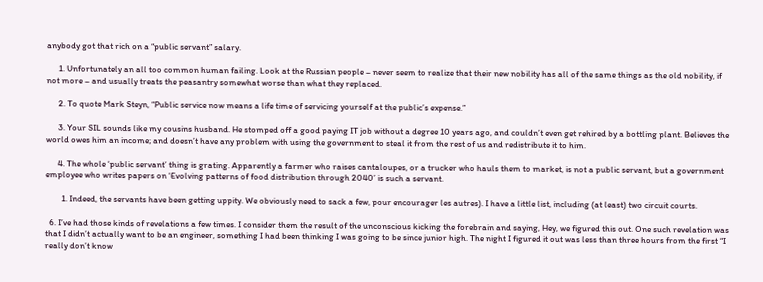anybody got that rich on a “public servant” salary.

      1. Unfortunately an all too common human failing. Look at the Russian people – never seem to realize that their new nobility has all of the same things as the old nobility, if not more – and usually treats the peasantry somewhat worse than what they replaced.

      2. To quote Mark Steyn, “Public service now means a life time of servicing yourself at the public’s expense.”

      3. Your SIL sounds like my cousins husband. He stomped off a good paying IT job without a degree 10 years ago, and couldn’t even get rehired by a bottling plant. Believes the world owes him an income; and doesn’t have any problem with using the government to steal it from the rest of us and redistribute it to him.

      4. The whole ‘public servant’ thing is grating. Apparently a farmer who raises cantaloupes, or a trucker who hauls them to market, is not a public servant, but a government employee who writes papers on ‘Evolving patterns of food distribution through 2040’ is such a servant.

        1. Indeed, the servants have been getting uppity. We obviously need to sack a few, pour encourager les autres). I have a little list, including (at least) two circuit courts.

  6. I’ve had those kinds of revelations a few times. I consider them the result of the unconscious kicking the forebrain and saying, Hey, we figured this out. One such revelation was that I didn’t actually want to be an engineer, something I had been thinking I was going to be since junior high. The night I figured it out was less than three hours from the first “I really don’t know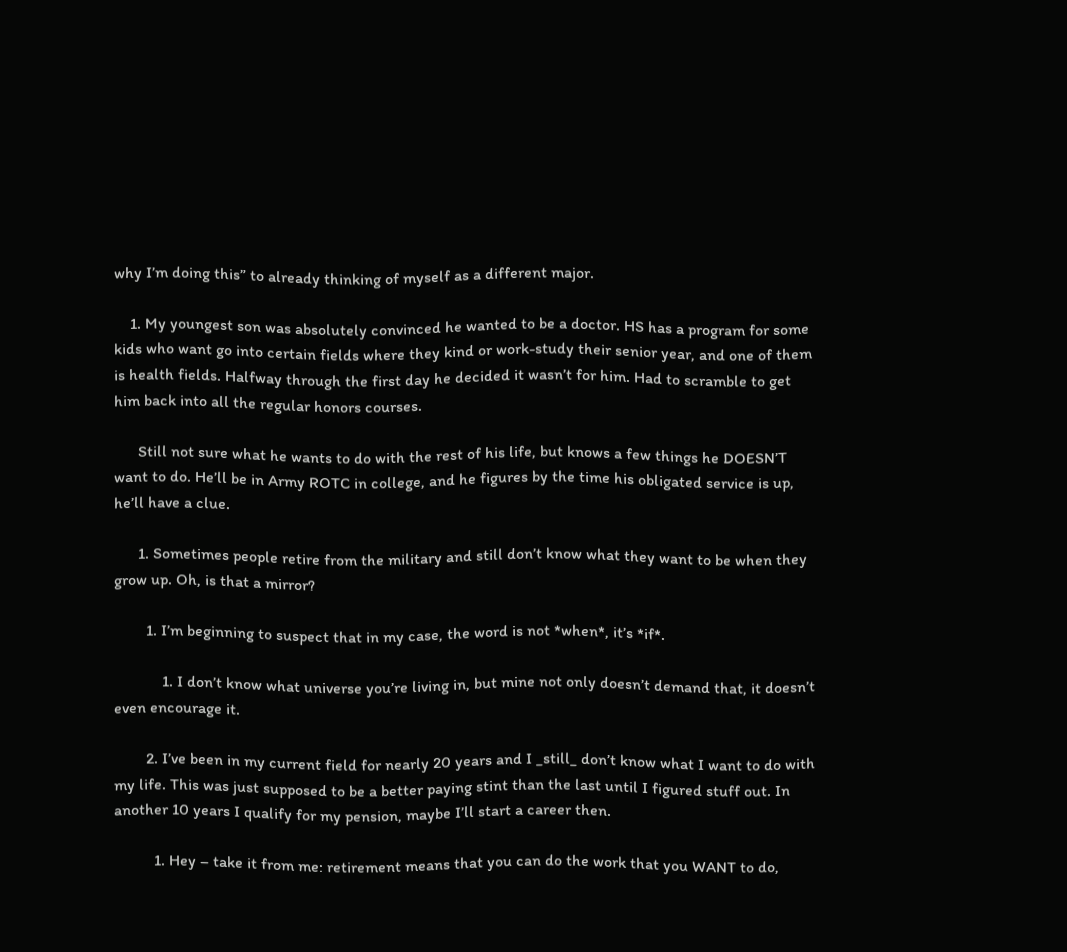why I’m doing this” to already thinking of myself as a different major.

    1. My youngest son was absolutely convinced he wanted to be a doctor. HS has a program for some kids who want go into certain fields where they kind or work-study their senior year, and one of them is health fields. Halfway through the first day he decided it wasn’t for him. Had to scramble to get him back into all the regular honors courses.

      Still not sure what he wants to do with the rest of his life, but knows a few things he DOESN’T want to do. He’ll be in Army ROTC in college, and he figures by the time his obligated service is up, he’ll have a clue.

      1. Sometimes people retire from the military and still don’t know what they want to be when they grow up. Oh, is that a mirror?

        1. I’m beginning to suspect that in my case, the word is not *when*, it’s *if*.

            1. I don’t know what universe you’re living in, but mine not only doesn’t demand that, it doesn’t even encourage it.

        2. I’ve been in my current field for nearly 20 years and I _still_ don’t know what I want to do with my life. This was just supposed to be a better paying stint than the last until I figured stuff out. In another 10 years I qualify for my pension, maybe I’ll start a career then.

          1. Hey – take it from me: retirement means that you can do the work that you WANT to do,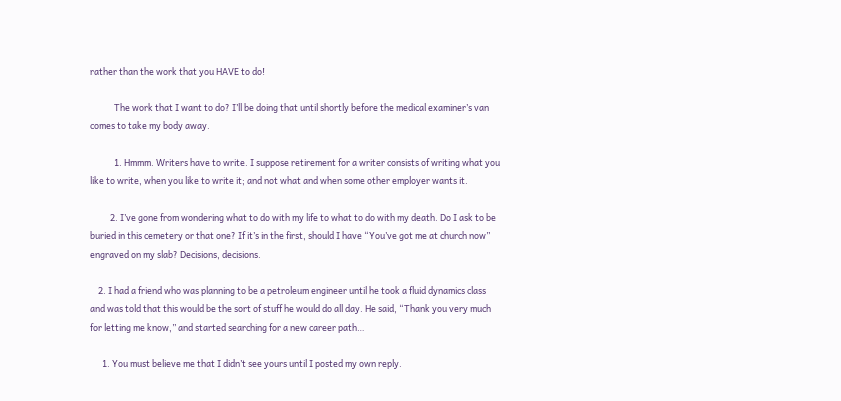rather than the work that you HAVE to do!

            The work that I want to do? I’ll be doing that until shortly before the medical examiner’s van comes to take my body away.

            1. Hmmm. Writers have to write. I suppose retirement for a writer consists of writing what you like to write, when you like to write it; and not what and when some other employer wants it.

          2. I’ve gone from wondering what to do with my life to what to do with my death. Do I ask to be buried in this cemetery or that one? If it’s in the first, should I have “You’ve got me at church now” engraved on my slab? Decisions, decisions.

    2. I had a friend who was planning to be a petroleum engineer until he took a fluid dynamics class and was told that this would be the sort of stuff he would do all day. He said, “Thank you very much for letting me know,” and started searching for a new career path…

      1. You must believe me that I didn’t see yours until I posted my own reply.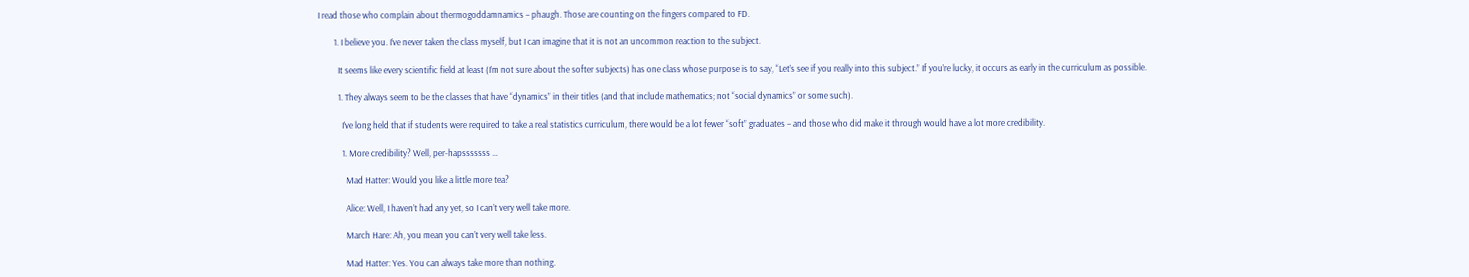I read those who complain about thermogoddamnamics – phaugh. Those are counting on the fingers compared to FD.

        1. I believe you. I’ve never taken the class myself, but I can imagine that it is not an uncommon reaction to the subject.

          It seems like every scientific field at least (I’m not sure about the softer subjects) has one class whose purpose is to say, “Let’s see if you really into this subject.” If you’re lucky, it occurs as early in the curriculum as possible.

          1. They always seem to be the classes that have “dynamics” in their titles (and that include mathematics; not “social dynamics” or some such).

            I’ve long held that if students were required to take a real statistics curriculum, there would be a lot fewer “soft” graduates – and those who did make it through would have a lot more credibility.

            1. More credibility? Well, per-hapsssssss …

              Mad Hatter: Would you like a little more tea?

              Alice: Well, I haven’t had any yet, so I can’t very well take more.

              March Hare: Ah, you mean you can’t very well take less.

              Mad Hatter: Yes. You can always take more than nothing.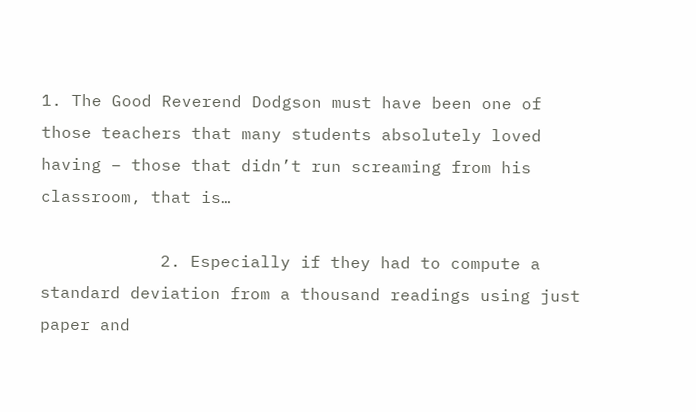1. The Good Reverend Dodgson must have been one of those teachers that many students absolutely loved having – those that didn’t run screaming from his classroom, that is…

            2. Especially if they had to compute a standard deviation from a thousand readings using just paper and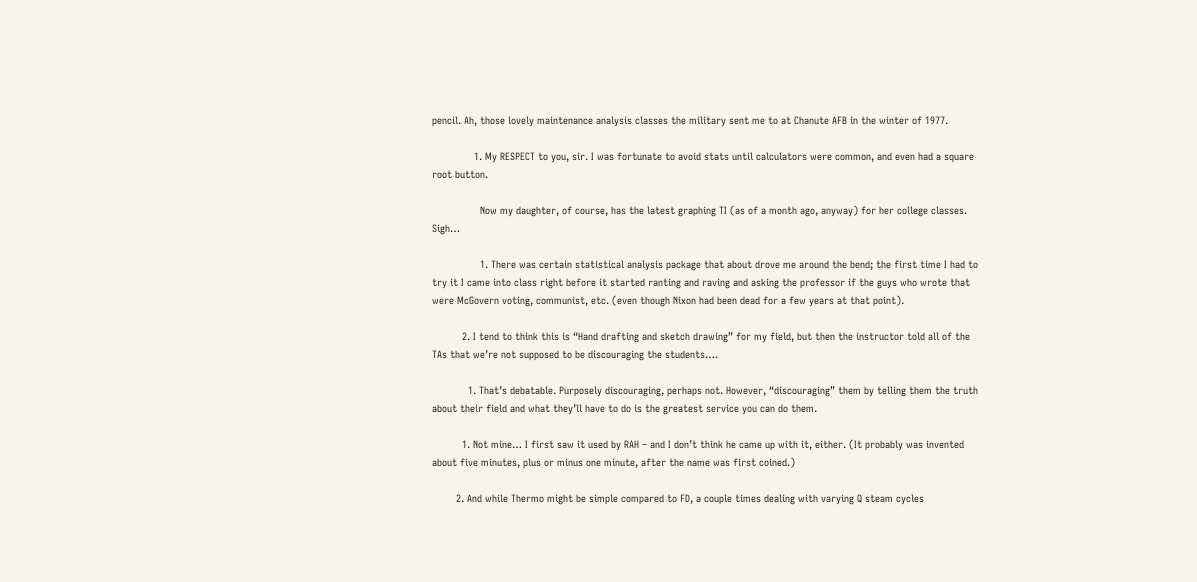pencil. Ah, those lovely maintenance analysis classes the military sent me to at Chanute AFB in the winter of 1977.

              1. My RESPECT to you, sir. I was fortunate to avoid stats until calculators were common, and even had a square root button.

                Now my daughter, of course, has the latest graphing TI (as of a month ago, anyway) for her college classes. Sigh…

                1. There was certain statistical analysis package that about drove me around the bend; the first time I had to try it I came into class right before it started ranting and raving and asking the professor if the guys who wrote that were McGovern voting, communist, etc. (even though Nixon had been dead for a few years at that point).

          2. I tend to think this is “Hand drafting and sketch drawing” for my field, but then the instructor told all of the TAs that we’re not supposed to be discouraging the students….

            1. That’s debatable. Purposely discouraging, perhaps not. However, “discouraging” them by telling them the truth about their field and what they’ll have to do is the greatest service you can do them.

          1. Not mine… I first saw it used by RAH – and I don’t think he came up with it, either. (It probably was invented about five minutes, plus or minus one minute, after the name was first coined.)

        2. And while Thermo might be simple compared to FD, a couple times dealing with varying Q steam cycles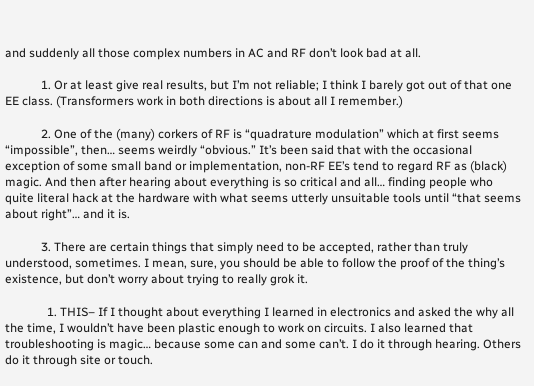and suddenly all those complex numbers in AC and RF don’t look bad at all.

            1. Or at least give real results, but I’m not reliable; I think I barely got out of that one EE class. (Transformers work in both directions is about all I remember.)

            2. One of the (many) corkers of RF is “quadrature modulation” which at first seems “impossible”, then… seems weirdly “obvious.” It’s been said that with the occasional exception of some small band or implementation, non-RF EE’s tend to regard RF as (black) magic. And then after hearing about everything is so critical and all… finding people who quite literal hack at the hardware with what seems utterly unsuitable tools until “that seems about right”… and it is.

            3. There are certain things that simply need to be accepted, rather than truly understood, sometimes. I mean, sure, you should be able to follow the proof of the thing’s existence, but don’t worry about trying to really grok it.

              1. THIS– If I thought about everything I learned in electronics and asked the why all the time, I wouldn’t have been plastic enough to work on circuits. I also learned that troubleshooting is magic… because some can and some can’t. I do it through hearing. Others do it through site or touch.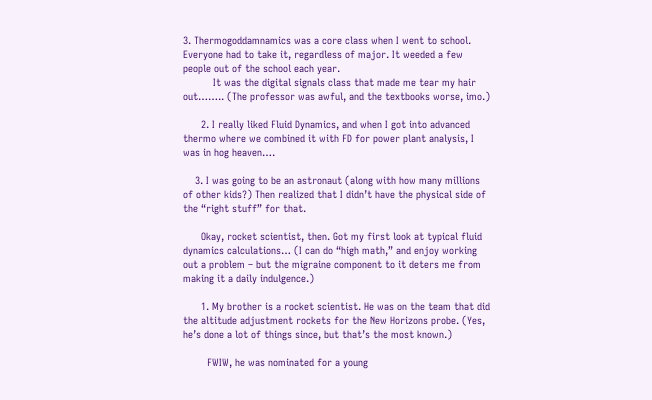3. Thermogoddamnamics was a core class when I went to school. Everyone had to take it, regardless of major. It weeded a few people out of the school each year.
          It was the digital signals class that made me tear my hair out…….. (The professor was awful, and the textbooks worse, imo.)

      2. I really liked Fluid Dynamics, and when I got into advanced thermo where we combined it with FD for power plant analysis, I was in hog heaven….

    3. I was going to be an astronaut (along with how many millions of other kids?) Then realized that I didn’t have the physical side of the “right stuff” for that.

      Okay, rocket scientist, then. Got my first look at typical fluid dynamics calculations… (I can do “high math,” and enjoy working out a problem – but the migraine component to it deters me from making it a daily indulgence.)

      1. My brother is a rocket scientist. He was on the team that did the altitude adjustment rockets for the New Horizons probe. (Yes, he’s done a lot of things since, but that’s the most known.)

        FWIW, he was nominated for a young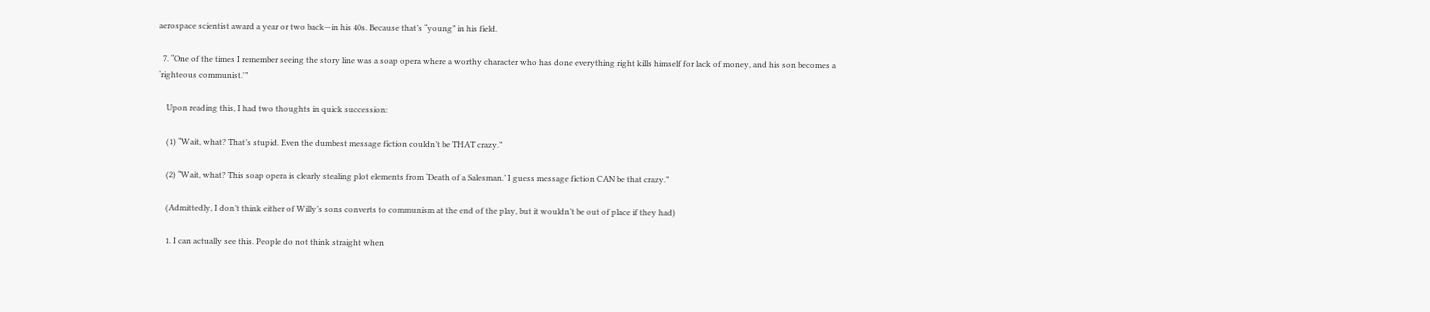aerospace scientist award a year or two back—in his 40s. Because that’s “young” in his field.

  7. “One of the times I remember seeing the story line was a soap opera where a worthy character who has done everything right kills himself for lack of money, and his son becomes a ‘righteous communist.'”

    Upon reading this, I had two thoughts in quick succession:

    (1) “Wait, what? That’s stupid. Even the dumbest message fiction couldn’t be THAT crazy.”

    (2) “Wait, what? This soap opera is clearly stealing plot elements from ‘Death of a Salesman.’ I guess message fiction CAN be that crazy.”

    (Admittedly, I don’t think either of Willy’s sons converts to communism at the end of the play, but it wouldn’t be out of place if they had)

    1. I can actually see this. People do not think straight when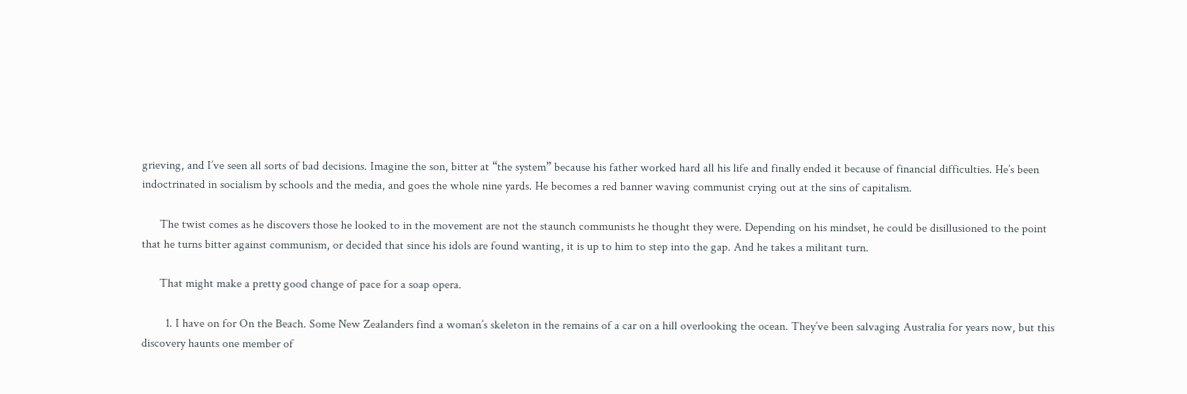grieving, and I’ve seen all sorts of bad decisions. Imagine the son, bitter at “the system” because his father worked hard all his life and finally ended it because of financial difficulties. He’s been indoctrinated in socialism by schools and the media, and goes the whole nine yards. He becomes a red banner waving communist crying out at the sins of capitalism.

      The twist comes as he discovers those he looked to in the movement are not the staunch communists he thought they were. Depending on his mindset, he could be disillusioned to the point that he turns bitter against communism, or decided that since his idols are found wanting, it is up to him to step into the gap. And he takes a militant turn.

      That might make a pretty good change of pace for a soap opera.

        1. I have on for On the Beach. Some New Zealanders find a woman’s skeleton in the remains of a car on a hill overlooking the ocean. They’ve been salvaging Australia for years now, but this discovery haunts one member of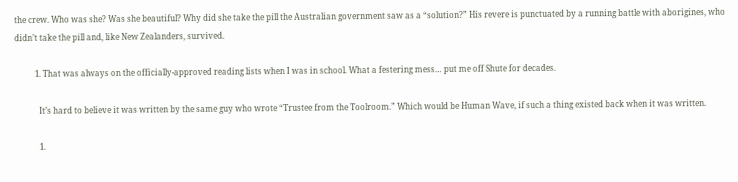the crew. Who was she? Was she beautiful? Why did she take the pill the Australian government saw as a “solution?” His revere is punctuated by a running battle with aborigines, who didn’t take the pill and, like New Zealanders, survived.

          1. That was always on the officially-approved reading lists when I was in school. What a festering mess… put me off Shute for decades.

            It’s hard to believe it was written by the same guy who wrote “Trustee from the Toolroom.” Which would be Human Wave, if such a thing existed back when it was written.

            1.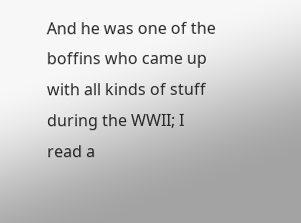And he was one of the boffins who came up with all kinds of stuff during the WWII; I read a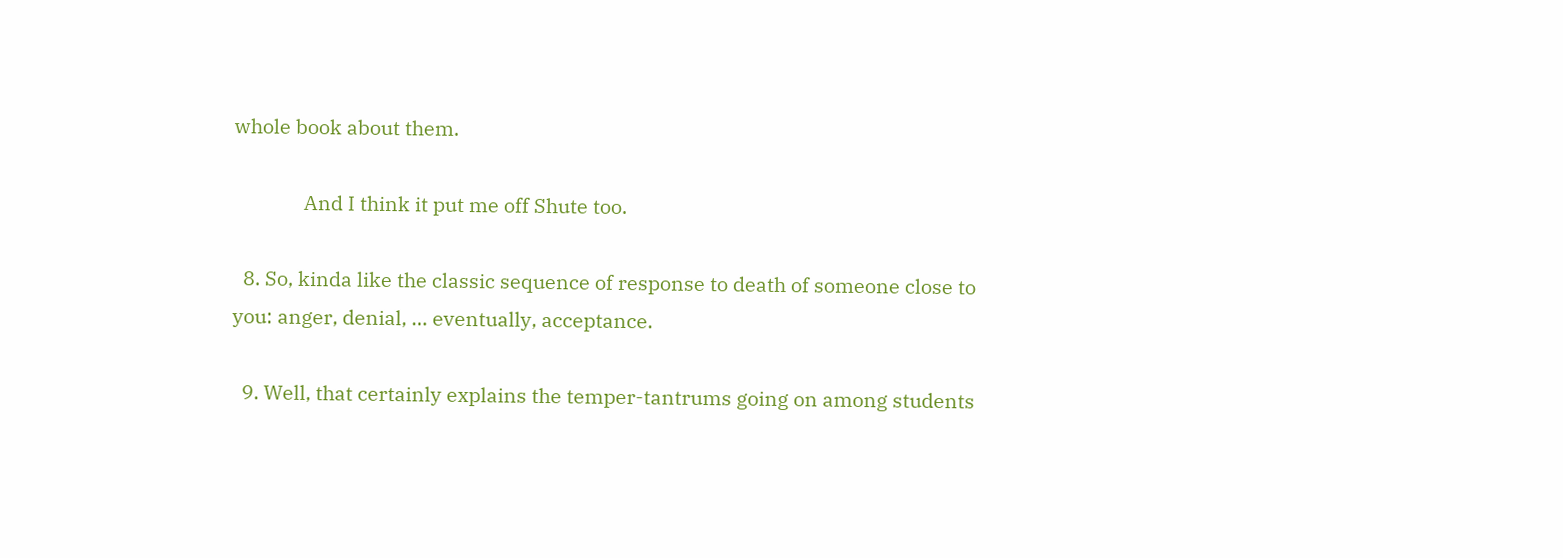whole book about them.

              And I think it put me off Shute too.

  8. So, kinda like the classic sequence of response to death of someone close to you: anger, denial, … eventually, acceptance.

  9. Well, that certainly explains the temper-tantrums going on among students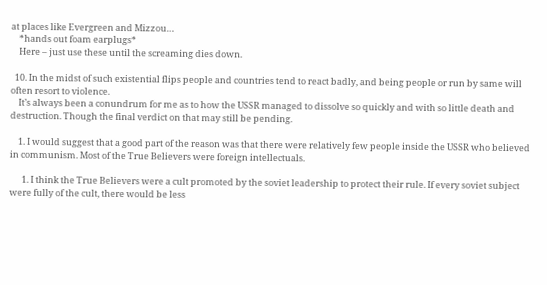at places like Evergreen and Mizzou…
    *hands out foam earplugs*
    Here – just use these until the screaming dies down.

  10. In the midst of such existential flips people and countries tend to react badly, and being people or run by same will often resort to violence.
    It’s always been a conundrum for me as to how the USSR managed to dissolve so quickly and with so little death and destruction. Though the final verdict on that may still be pending.

    1. I would suggest that a good part of the reason was that there were relatively few people inside the USSR who believed in communism. Most of the True Believers were foreign intellectuals.

      1. I think the True Believers were a cult promoted by the soviet leadership to protect their rule. If every soviet subject were fully of the cult, there would be less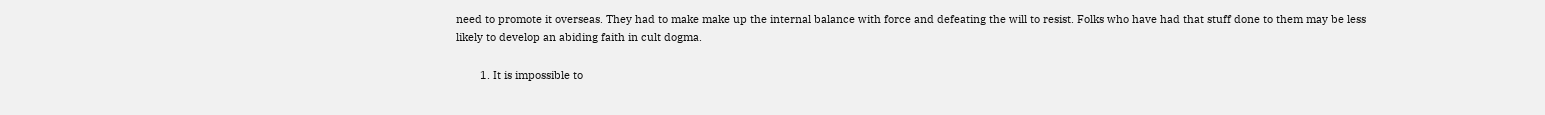need to promote it overseas. They had to make make up the internal balance with force and defeating the will to resist. Folks who have had that stuff done to them may be less likely to develop an abiding faith in cult dogma.

        1. It is impossible to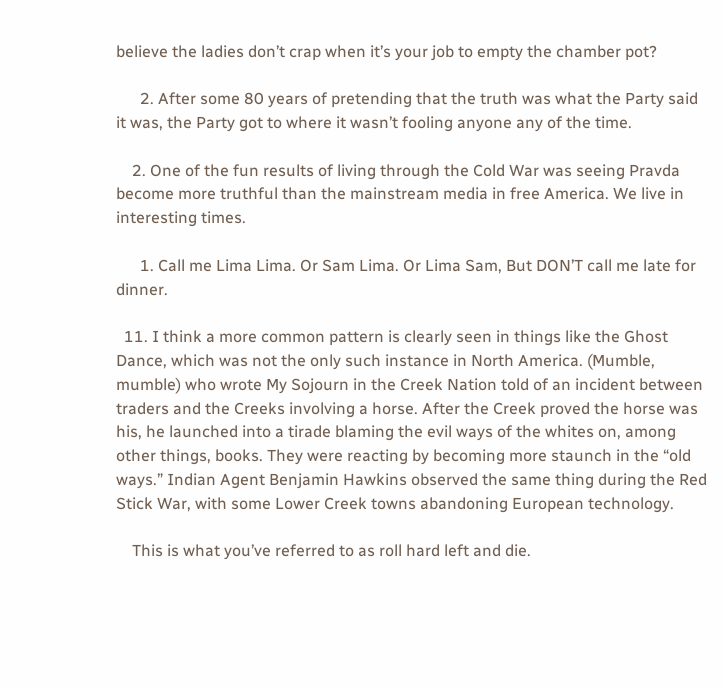believe the ladies don’t crap when it’s your job to empty the chamber pot?

      2. After some 80 years of pretending that the truth was what the Party said it was, the Party got to where it wasn’t fooling anyone any of the time.

    2. One of the fun results of living through the Cold War was seeing Pravda become more truthful than the mainstream media in free America. We live in interesting times.

      1. Call me Lima Lima. Or Sam Lima. Or Lima Sam, But DON’T call me late for dinner.

  11. I think a more common pattern is clearly seen in things like the Ghost Dance, which was not the only such instance in North America. (Mumble, mumble) who wrote My Sojourn in the Creek Nation told of an incident between traders and the Creeks involving a horse. After the Creek proved the horse was his, he launched into a tirade blaming the evil ways of the whites on, among other things, books. They were reacting by becoming more staunch in the “old ways.” Indian Agent Benjamin Hawkins observed the same thing during the Red Stick War, with some Lower Creek towns abandoning European technology.

    This is what you’ve referred to as roll hard left and die.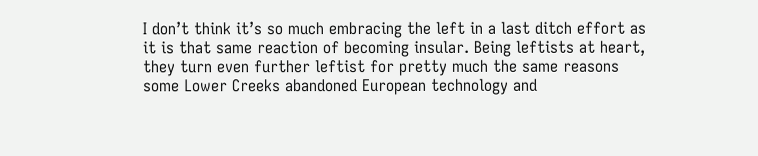I don’t think it’s so much embracing the left in a last ditch effort as it is that same reaction of becoming insular. Being leftists at heart, they turn even further leftist for pretty much the same reasons some Lower Creeks abandoned European technology and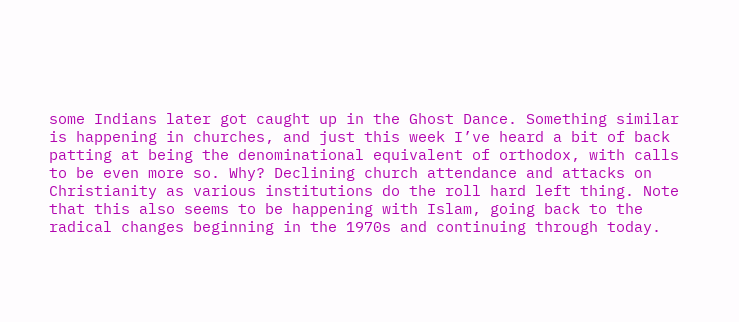some Indians later got caught up in the Ghost Dance. Something similar is happening in churches, and just this week I’ve heard a bit of back patting at being the denominational equivalent of orthodox, with calls to be even more so. Why? Declining church attendance and attacks on Christianity as various institutions do the roll hard left thing. Note that this also seems to be happening with Islam, going back to the radical changes beginning in the 1970s and continuing through today.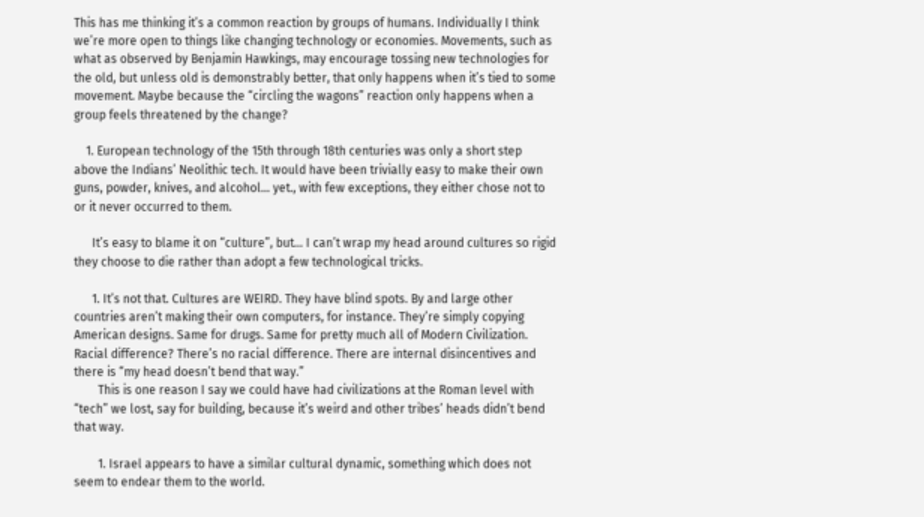This has me thinking it’s a common reaction by groups of humans. Individually I think we’re more open to things like changing technology or economies. Movements, such as what as observed by Benjamin Hawkings, may encourage tossing new technologies for the old, but unless old is demonstrably better, that only happens when it’s tied to some movement. Maybe because the “circling the wagons” reaction only happens when a group feels threatened by the change?

    1. European technology of the 15th through 18th centuries was only a short step above the Indians’ Neolithic tech. It would have been trivially easy to make their own guns, powder, knives, and alcohol… yet., with few exceptions, they either chose not to or it never occurred to them.

      It’s easy to blame it on “culture”, but… I can’t wrap my head around cultures so rigid they choose to die rather than adopt a few technological tricks.

      1. It’s not that. Cultures are WEIRD. They have blind spots. By and large other countries aren’t making their own computers, for instance. They’re simply copying American designs. Same for drugs. Same for pretty much all of Modern Civilization. Racial difference? There’s no racial difference. There are internal disincentives and there is “my head doesn’t bend that way.”
        This is one reason I say we could have had civilizations at the Roman level with “tech” we lost, say for building, because it’s weird and other tribes’ heads didn’t bend that way.

        1. Israel appears to have a similar cultural dynamic, something which does not seem to endear them to the world.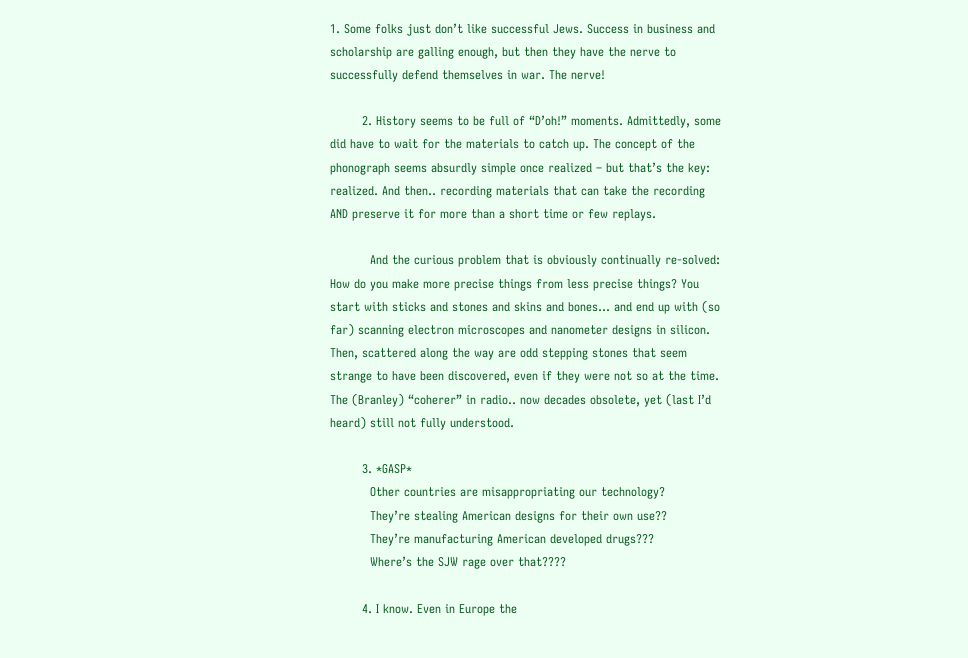1. Some folks just don’t like successful Jews. Success in business and scholarship are galling enough, but then they have the nerve to successfully defend themselves in war. The nerve!

        2. History seems to be full of “D’oh!” moments. Admittedly, some did have to wait for the materials to catch up. The concept of the phonograph seems absurdly simple once realized – but that’s the key: realized. And then.. recording materials that can take the recording AND preserve it for more than a short time or few replays.

          And the curious problem that is obviously continually re-solved: How do you make more precise things from less precise things? You start with sticks and stones and skins and bones… and end up with (so far) scanning electron microscopes and nanometer designs in silicon. Then, scattered along the way are odd stepping stones that seem strange to have been discovered, even if they were not so at the time. The (Branley) “coherer” in radio.. now decades obsolete, yet (last I’d heard) still not fully understood.

        3. *GASP*
          Other countries are misappropriating our technology?
          They’re stealing American designs for their own use??
          They’re manufacturing American developed drugs???
          Where’s the SJW rage over that????

        4. I know. Even in Europe the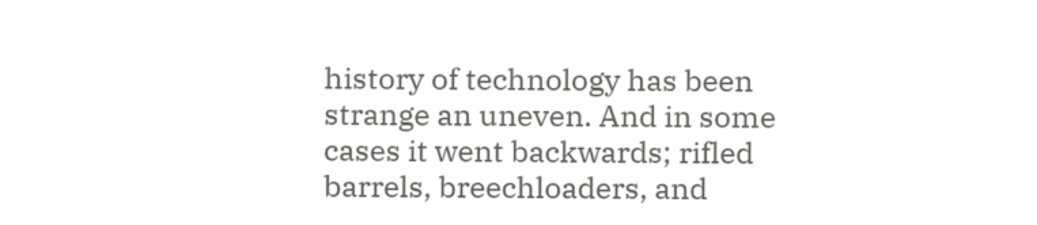history of technology has been strange an uneven. And in some cases it went backwards; rifled barrels, breechloaders, and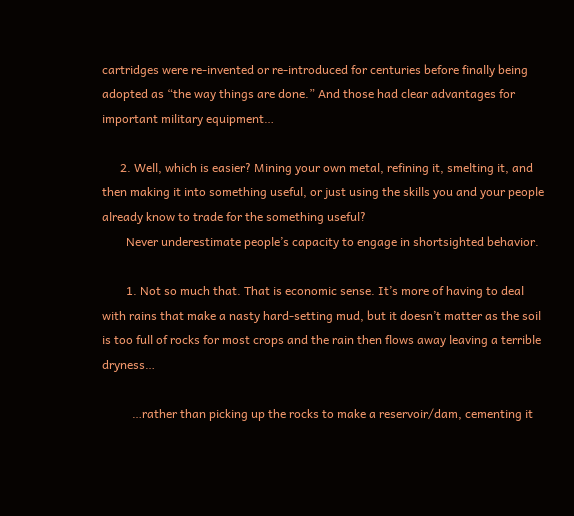cartridges were re-invented or re-introduced for centuries before finally being adopted as “the way things are done.” And those had clear advantages for important military equipment…

      2. Well, which is easier? Mining your own metal, refining it, smelting it, and then making it into something useful, or just using the skills you and your people already know to trade for the something useful?
        Never underestimate people’s capacity to engage in shortsighted behavior.

        1. Not so much that. That is economic sense. It’s more of having to deal with rains that make a nasty hard-setting mud, but it doesn’t matter as the soil is too full of rocks for most crops and the rain then flows away leaving a terrible dryness…

          …rather than picking up the rocks to make a reservoir/dam, cementing it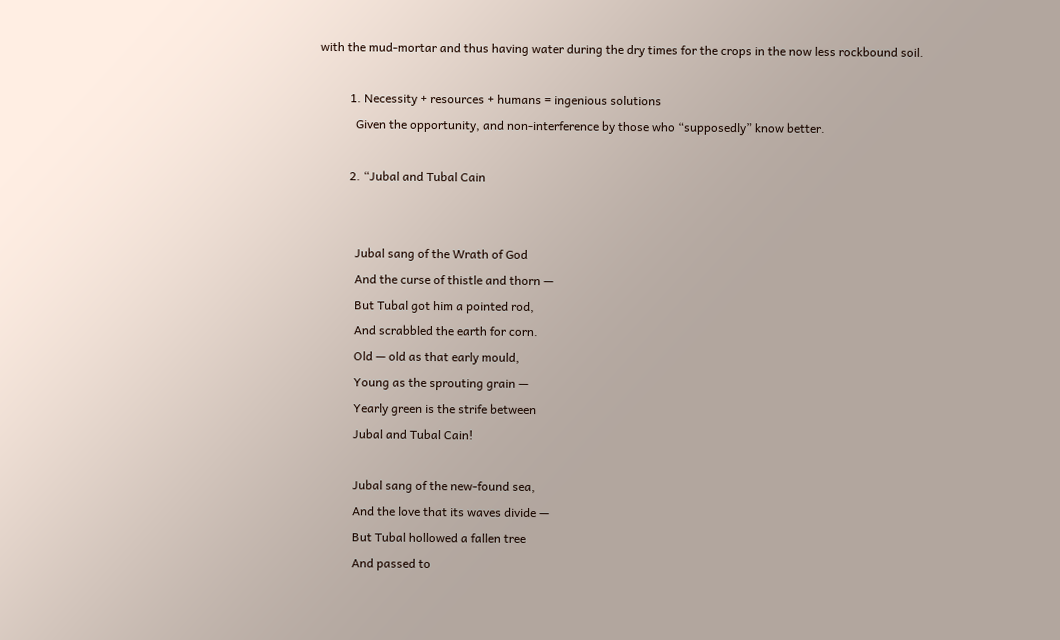with the mud-mortar and thus having water during the dry times for the crops in the now less rockbound soil.

          1. Necessity + resources + humans = ingenious solutions
            Given the opportunity, and non-interference by those who “supposedly” know better.

          2. “Jubal and Tubal Cain


            Jubal sang of the Wrath of God
            And the curse of thistle and thorn —
            But Tubal got him a pointed rod,
            And scrabbled the earth for corn.
            Old — old as that early mould,
            Young as the sprouting grain —
            Yearly green is the strife between
            Jubal and Tubal Cain!

            Jubal sang of the new-found sea,
            And the love that its waves divide —
            But Tubal hollowed a fallen tree
            And passed to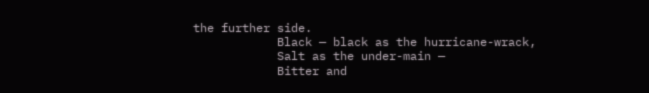the further side.
            Black — black as the hurricane-wrack,
            Salt as the under-main —
            Bitter and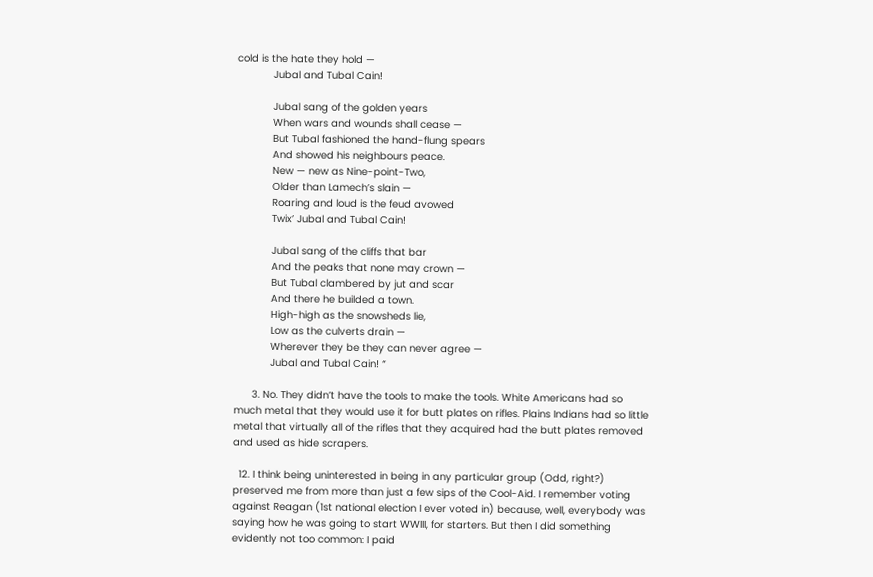cold is the hate they hold —
            Jubal and Tubal Cain!

            Jubal sang of the golden years
            When wars and wounds shall cease —
            But Tubal fashioned the hand-flung spears
            And showed his neighbours peace.
            New — new as Nine-point-Two,
            Older than Lamech’s slain —
            Roaring and loud is the feud avowed
            Twix’ Jubal and Tubal Cain!

            Jubal sang of the cliffs that bar
            And the peaks that none may crown —
            But Tubal clambered by jut and scar
            And there he builded a town.
            High-high as the snowsheds lie,
            Low as the culverts drain —
            Wherever they be they can never agree —
            Jubal and Tubal Cain! “

      3. No. They didn’t have the tools to make the tools. White Americans had so much metal that they would use it for butt plates on rifles. Plains Indians had so little metal that virtually all of the rifles that they acquired had the butt plates removed and used as hide scrapers.

  12. I think being uninterested in being in any particular group (Odd, right?) preserved me from more than just a few sips of the Cool-Aid. I remember voting against Reagan (1st national election I ever voted in) because, well, everybody was saying how he was going to start WWIII, for starters. But then I did something evidently not too common: I paid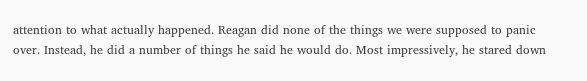attention to what actually happened. Reagan did none of the things we were supposed to panic over. Instead, he did a number of things he said he would do. Most impressively, he stared down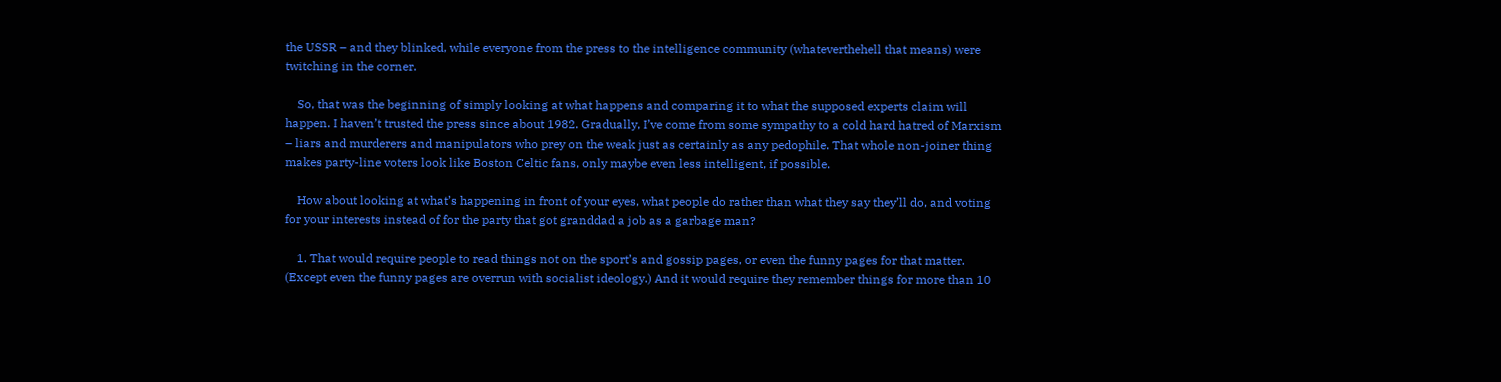the USSR – and they blinked, while everyone from the press to the intelligence community (whateverthehell that means) were twitching in the corner.

    So, that was the beginning of simply looking at what happens and comparing it to what the supposed experts claim will happen. I haven’t trusted the press since about 1982. Gradually, I’ve come from some sympathy to a cold hard hatred of Marxism – liars and murderers and manipulators who prey on the weak just as certainly as any pedophile. That whole non-joiner thing makes party-line voters look like Boston Celtic fans, only maybe even less intelligent, if possible.

    How about looking at what’s happening in front of your eyes, what people do rather than what they say they’ll do, and voting for your interests instead of for the party that got granddad a job as a garbage man?

    1. That would require people to read things not on the sport’s and gossip pages, or even the funny pages for that matter. (Except even the funny pages are overrun with socialist ideology.) And it would require they remember things for more than 10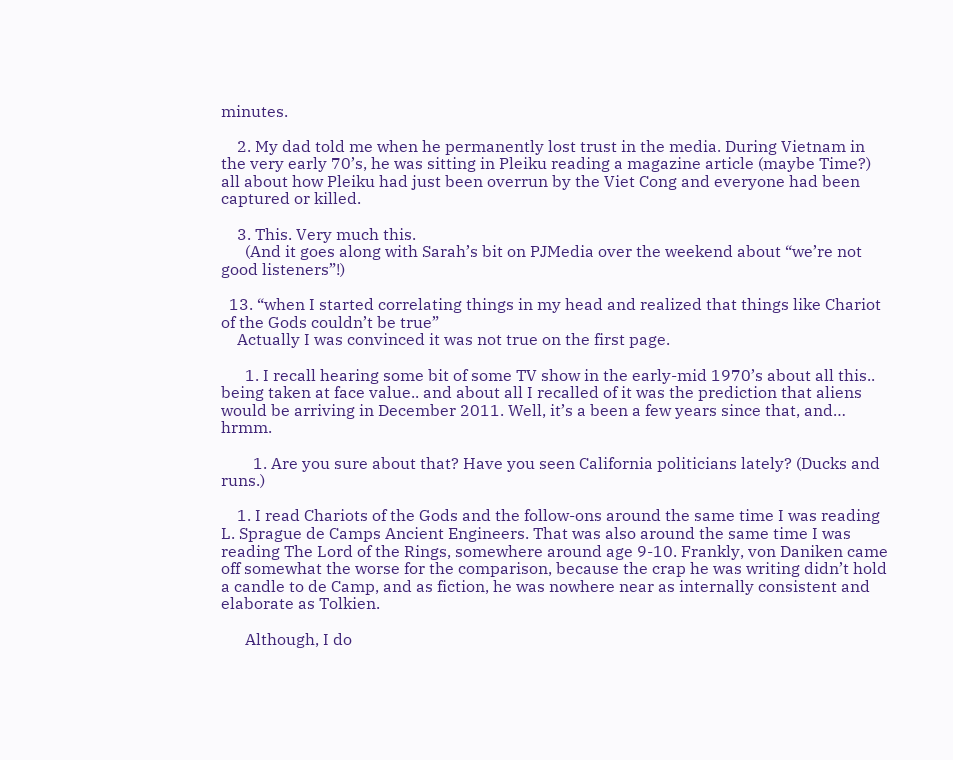minutes.

    2. My dad told me when he permanently lost trust in the media. During Vietnam in the very early 70’s, he was sitting in Pleiku reading a magazine article (maybe Time?) all about how Pleiku had just been overrun by the Viet Cong and everyone had been captured or killed.

    3. This. Very much this.
      (And it goes along with Sarah’s bit on PJMedia over the weekend about “we’re not good listeners”!)

  13. “when I started correlating things in my head and realized that things like Chariot of the Gods couldn’t be true”
    Actually I was convinced it was not true on the first page.

      1. I recall hearing some bit of some TV show in the early-mid 1970’s about all this.. being taken at face value.. and about all I recalled of it was the prediction that aliens would be arriving in December 2011. Well, it’s a been a few years since that, and… hrmm.

        1. Are you sure about that? Have you seen California politicians lately? (Ducks and runs.)

    1. I read Chariots of the Gods and the follow-ons around the same time I was reading L. Sprague de Camps Ancient Engineers. That was also around the same time I was reading The Lord of the Rings, somewhere around age 9-10. Frankly, von Daniken came off somewhat the worse for the comparison, because the crap he was writing didn’t hold a candle to de Camp, and as fiction, he was nowhere near as internally consistent and elaborate as Tolkien.

      Although, I do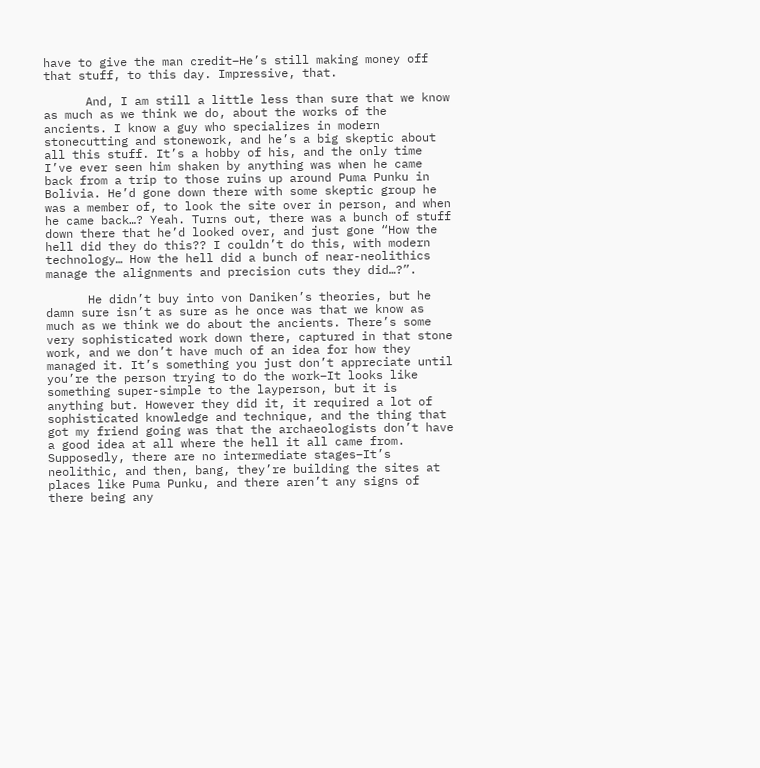have to give the man credit–He’s still making money off that stuff, to this day. Impressive, that.

      And, I am still a little less than sure that we know as much as we think we do, about the works of the ancients. I know a guy who specializes in modern stonecutting and stonework, and he’s a big skeptic about all this stuff. It’s a hobby of his, and the only time I’ve ever seen him shaken by anything was when he came back from a trip to those ruins up around Puma Punku in Bolivia. He’d gone down there with some skeptic group he was a member of, to look the site over in person, and when he came back…? Yeah. Turns out, there was a bunch of stuff down there that he’d looked over, and just gone “How the hell did they do this?? I couldn’t do this, with modern technology… How the hell did a bunch of near-neolithics manage the alignments and precision cuts they did…?”.

      He didn’t buy into von Daniken’s theories, but he damn sure isn’t as sure as he once was that we know as much as we think we do about the ancients. There’s some very sophisticated work down there, captured in that stone work, and we don’t have much of an idea for how they managed it. It’s something you just don’t appreciate until you’re the person trying to do the work–It looks like something super-simple to the layperson, but it is anything but. However they did it, it required a lot of sophisticated knowledge and technique, and the thing that got my friend going was that the archaeologists don’t have a good idea at all where the hell it all came from. Supposedly, there are no intermediate stages–It’s neolithic, and then, bang, they’re building the sites at places like Puma Punku, and there aren’t any signs of there being any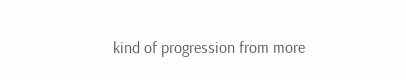kind of progression from more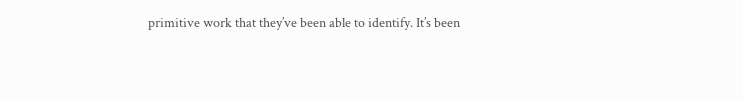primitive work that they’ve been able to identify. It’s been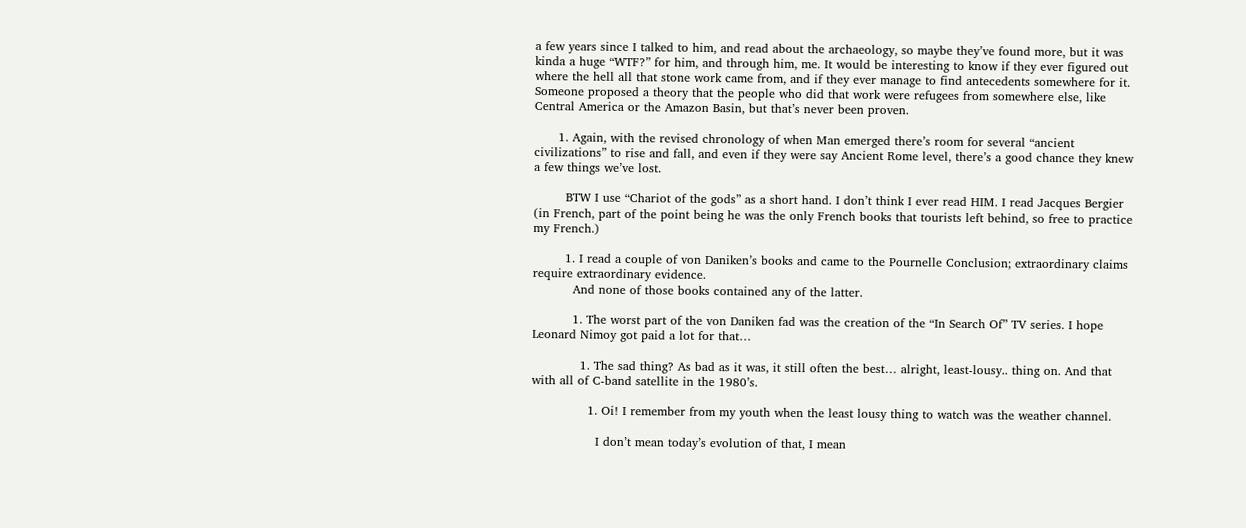a few years since I talked to him, and read about the archaeology, so maybe they’ve found more, but it was kinda a huge “WTF?” for him, and through him, me. It would be interesting to know if they ever figured out where the hell all that stone work came from, and if they ever manage to find antecedents somewhere for it. Someone proposed a theory that the people who did that work were refugees from somewhere else, like Central America or the Amazon Basin, but that’s never been proven.

      1. Again, with the revised chronology of when Man emerged there’s room for several “ancient civilizations” to rise and fall, and even if they were say Ancient Rome level, there’s a good chance they knew a few things we’ve lost.

        BTW I use “Chariot of the gods” as a short hand. I don’t think I ever read HIM. I read Jacques Bergier (in French, part of the point being he was the only French books that tourists left behind, so free to practice my French.)

        1. I read a couple of von Daniken’s books and came to the Pournelle Conclusion; extraordinary claims require extraordinary evidence.
          And none of those books contained any of the latter.

          1. The worst part of the von Daniken fad was the creation of the “In Search Of” TV series. I hope Leonard Nimoy got paid a lot for that…

            1. The sad thing? As bad as it was, it still often the best… alright, least-lousy.. thing on. And that with all of C-band satellite in the 1980’s.

              1. Oi! I remember from my youth when the least lousy thing to watch was the weather channel.

                I don’t mean today’s evolution of that, I mean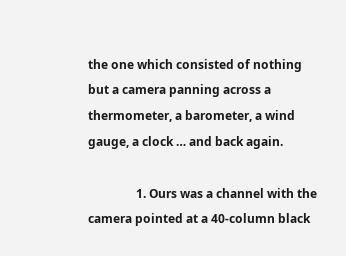the one which consisted of nothing but a camera panning across a thermometer, a barometer, a wind gauge, a clock … and back again.

                1. Ours was a channel with the camera pointed at a 40-column black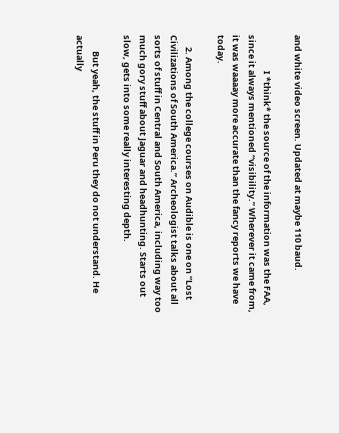and white video screen. Updated at maybe 110 baud.

                  I *think* the source of the information was the FAA, since it always mentioned “visibility.” Wherever it came from, it was waaaay more accurate than the fancy reports we have today.

      2. Among the college courses on Audible is one on “Lost Civilizations of South America.” Archeologist talks about all sorts of stuff in Central and South America, including way too much gory stuff about Jaguar and headhunting. Starts out slow, gets into some really interesting depth.

        But yeah, the stuff in Peru they do not understand. He actually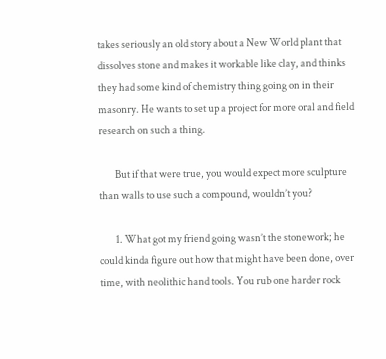takes seriously an old story about a New World plant that dissolves stone and makes it workable like clay, and thinks they had some kind of chemistry thing going on in their masonry. He wants to set up a project for more oral and field research on such a thing.

        But if that were true, you would expect more sculpture than walls to use such a compound, wouldn’t you?

        1. What got my friend going wasn’t the stonework; he could kinda figure out how that might have been done, over time, with neolithic hand tools. You rub one harder rock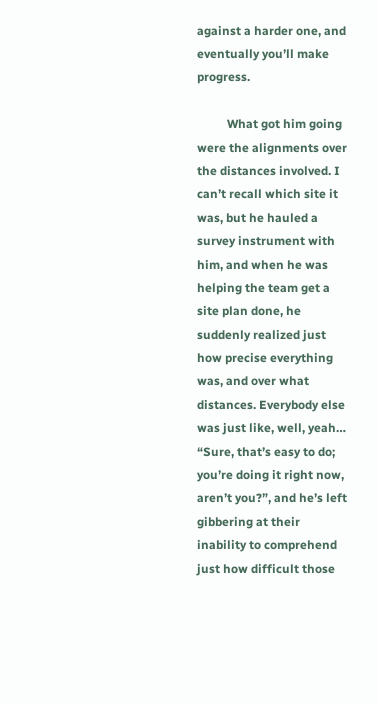against a harder one, and eventually you’ll make progress.

          What got him going were the alignments over the distances involved. I can’t recall which site it was, but he hauled a survey instrument with him, and when he was helping the team get a site plan done, he suddenly realized just how precise everything was, and over what distances. Everybody else was just like, well, yeah… “Sure, that’s easy to do; you’re doing it right now, aren’t you?”, and he’s left gibbering at their inability to comprehend just how difficult those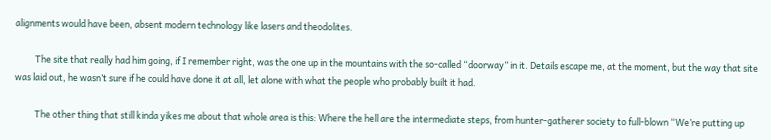alignments would have been, absent modern technology like lasers and theodolites.

          The site that really had him going, if I remember right, was the one up in the mountains with the so-called “doorway” in it. Details escape me, at the moment, but the way that site was laid out, he wasn’t sure if he could have done it at all, let alone with what the people who probably built it had.

          The other thing that still kinda yikes me about that whole area is this: Where the hell are the intermediate steps, from hunter-gatherer society to full-blown “We’re putting up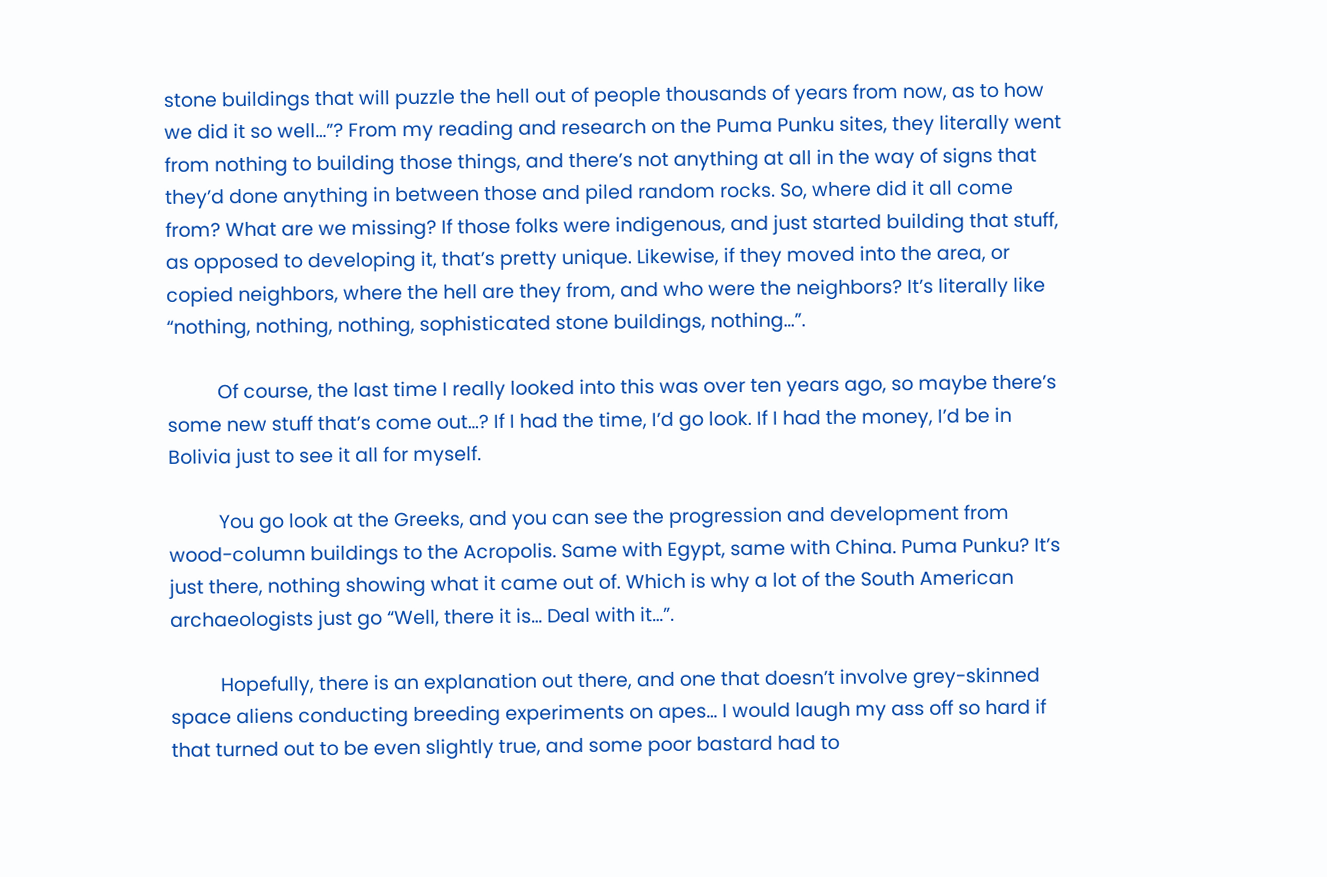stone buildings that will puzzle the hell out of people thousands of years from now, as to how we did it so well…”? From my reading and research on the Puma Punku sites, they literally went from nothing to building those things, and there’s not anything at all in the way of signs that they’d done anything in between those and piled random rocks. So, where did it all come from? What are we missing? If those folks were indigenous, and just started building that stuff, as opposed to developing it, that’s pretty unique. Likewise, if they moved into the area, or copied neighbors, where the hell are they from, and who were the neighbors? It’s literally like “nothing, nothing, nothing, sophisticated stone buildings, nothing…”.

          Of course, the last time I really looked into this was over ten years ago, so maybe there’s some new stuff that’s come out…? If I had the time, I’d go look. If I had the money, I’d be in Bolivia just to see it all for myself.

          You go look at the Greeks, and you can see the progression and development from wood-column buildings to the Acropolis. Same with Egypt, same with China. Puma Punku? It’s just there, nothing showing what it came out of. Which is why a lot of the South American archaeologists just go “Well, there it is… Deal with it…”.

          Hopefully, there is an explanation out there, and one that doesn’t involve grey-skinned space aliens conducting breeding experiments on apes… I would laugh my ass off so hard if that turned out to be even slightly true, and some poor bastard had to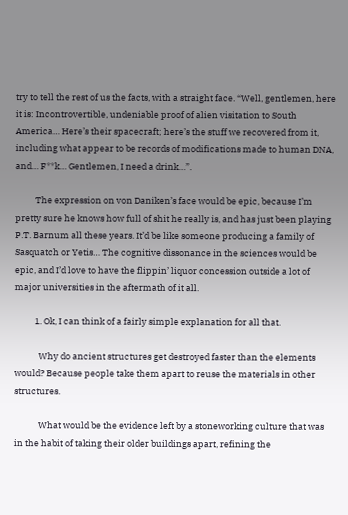try to tell the rest of us the facts, with a straight face. “Well, gentlemen, here it is: Incontrovertible, undeniable proof of alien visitation to South America… Here’s their spacecraft; here’s the stuff we recovered from it, including what appear to be records of modifications made to human DNA, and… F**k… Gentlemen, I need a drink…”.

          The expression on von Daniken’s face would be epic, because I’m pretty sure he knows how full of shit he really is, and has just been playing P.T. Barnum all these years. It’d be like someone producing a family of Sasquatch or Yetis… The cognitive dissonance in the sciences would be epic, and I’d love to have the flippin’ liquor concession outside a lot of major universities in the aftermath of it all.

          1. Ok, I can think of a fairly simple explanation for all that.

            Why do ancient structures get destroyed faster than the elements would? Because people take them apart to reuse the materials in other structures.

            What would be the evidence left by a stoneworking culture that was in the habit of taking their older buildings apart, refining the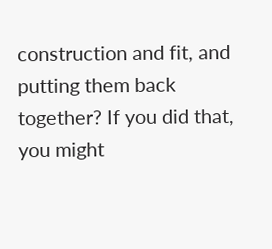construction and fit, and putting them back together? If you did that, you might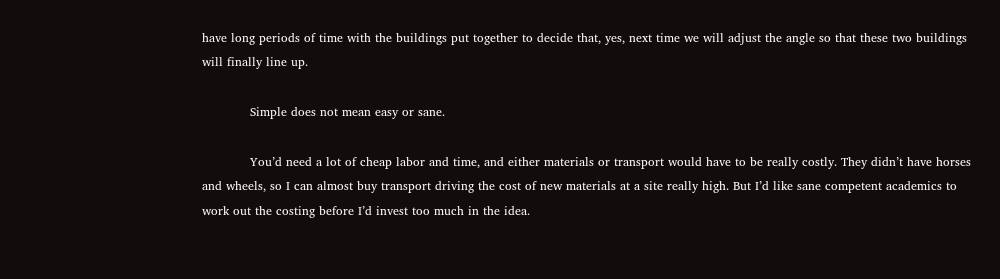have long periods of time with the buildings put together to decide that, yes, next time we will adjust the angle so that these two buildings will finally line up.

            Simple does not mean easy or sane.

            You’d need a lot of cheap labor and time, and either materials or transport would have to be really costly. They didn’t have horses and wheels, so I can almost buy transport driving the cost of new materials at a site really high. But I’d like sane competent academics to work out the costing before I’d invest too much in the idea.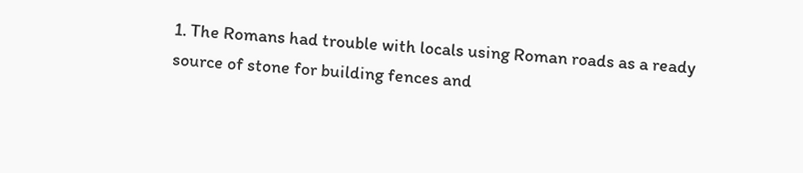1. The Romans had trouble with locals using Roman roads as a ready source of stone for building fences and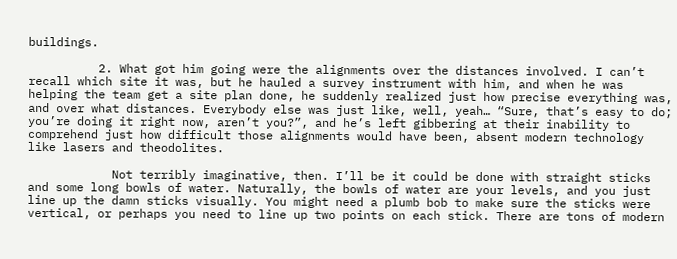buildings.

          2. What got him going were the alignments over the distances involved. I can’t recall which site it was, but he hauled a survey instrument with him, and when he was helping the team get a site plan done, he suddenly realized just how precise everything was, and over what distances. Everybody else was just like, well, yeah… “Sure, that’s easy to do; you’re doing it right now, aren’t you?”, and he’s left gibbering at their inability to comprehend just how difficult those alignments would have been, absent modern technology like lasers and theodolites.

            Not terribly imaginative, then. I’ll be it could be done with straight sticks and some long bowls of water. Naturally, the bowls of water are your levels, and you just line up the damn sticks visually. You might need a plumb bob to make sure the sticks were vertical, or perhaps you need to line up two points on each stick. There are tons of modern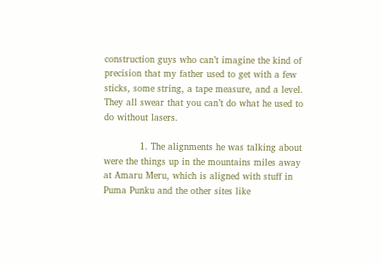construction guys who can’t imagine the kind of precision that my father used to get with a few sticks, some string, a tape measure, and a level. They all swear that you can’t do what he used to do without lasers.

            1. The alignments he was talking about were the things up in the mountains miles away at Amaru Meru, which is aligned with stuff in Puma Punku and the other sites like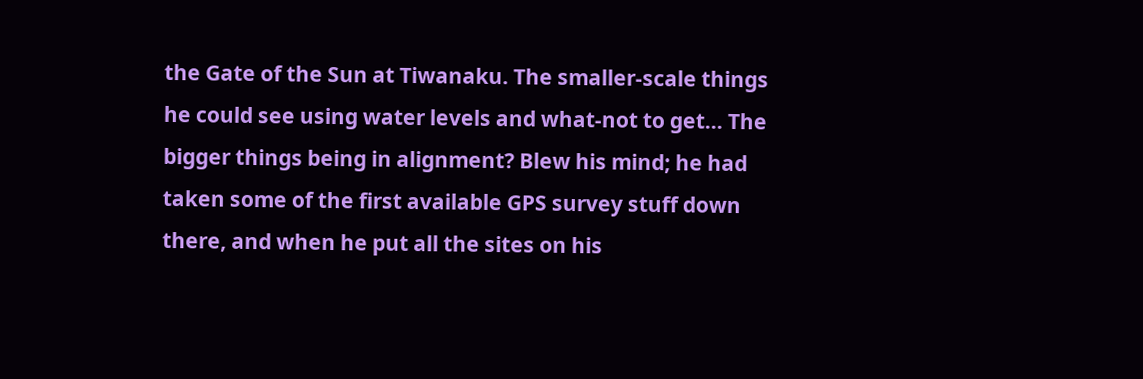the Gate of the Sun at Tiwanaku. The smaller-scale things he could see using water levels and what-not to get… The bigger things being in alignment? Blew his mind; he had taken some of the first available GPS survey stuff down there, and when he put all the sites on his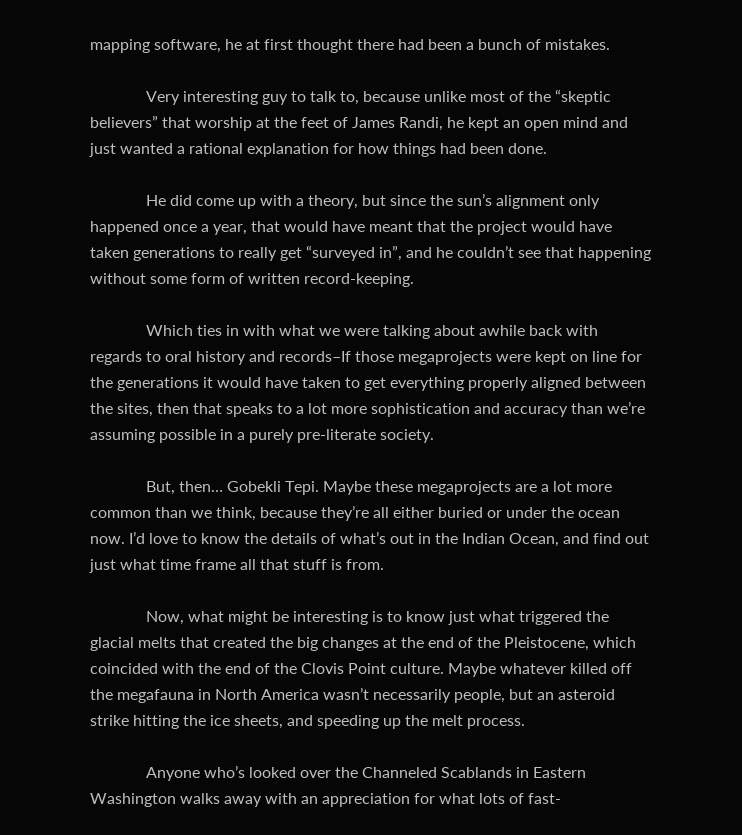mapping software, he at first thought there had been a bunch of mistakes.

              Very interesting guy to talk to, because unlike most of the “skeptic believers” that worship at the feet of James Randi, he kept an open mind and just wanted a rational explanation for how things had been done.

              He did come up with a theory, but since the sun’s alignment only happened once a year, that would have meant that the project would have taken generations to really get “surveyed in”, and he couldn’t see that happening without some form of written record-keeping.

              Which ties in with what we were talking about awhile back with regards to oral history and records–If those megaprojects were kept on line for the generations it would have taken to get everything properly aligned between the sites, then that speaks to a lot more sophistication and accuracy than we’re assuming possible in a purely pre-literate society.

              But, then… Gobekli Tepi. Maybe these megaprojects are a lot more common than we think, because they’re all either buried or under the ocean now. I’d love to know the details of what’s out in the Indian Ocean, and find out just what time frame all that stuff is from.

              Now, what might be interesting is to know just what triggered the glacial melts that created the big changes at the end of the Pleistocene, which coincided with the end of the Clovis Point culture. Maybe whatever killed off the megafauna in North America wasn’t necessarily people, but an asteroid strike hitting the ice sheets, and speeding up the melt process.

              Anyone who’s looked over the Channeled Scablands in Eastern Washington walks away with an appreciation for what lots of fast-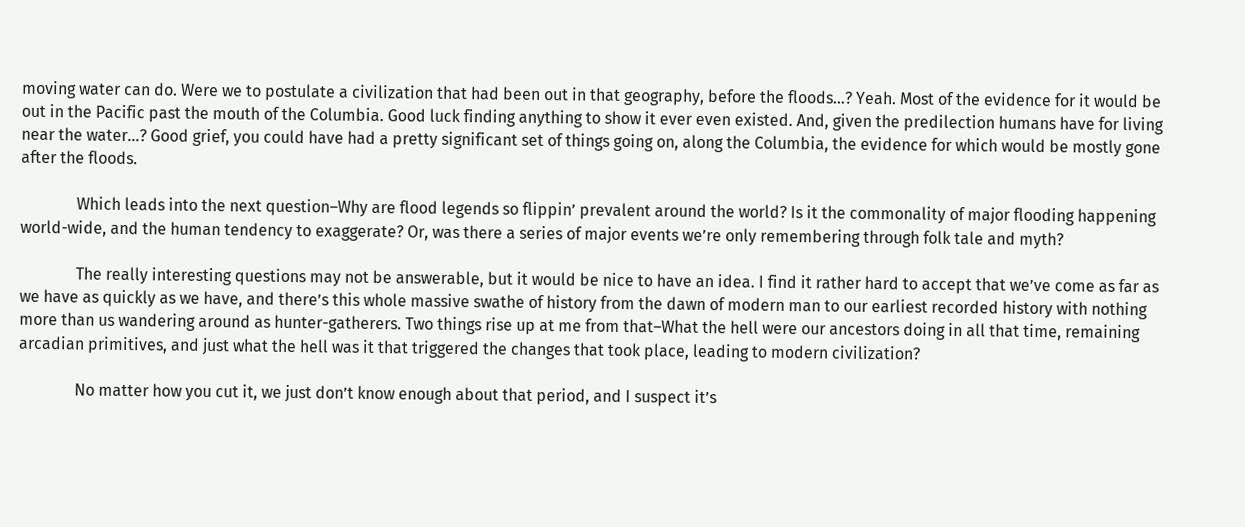moving water can do. Were we to postulate a civilization that had been out in that geography, before the floods…? Yeah. Most of the evidence for it would be out in the Pacific past the mouth of the Columbia. Good luck finding anything to show it ever even existed. And, given the predilection humans have for living near the water…? Good grief, you could have had a pretty significant set of things going on, along the Columbia, the evidence for which would be mostly gone after the floods.

              Which leads into the next question–Why are flood legends so flippin’ prevalent around the world? Is it the commonality of major flooding happening world-wide, and the human tendency to exaggerate? Or, was there a series of major events we’re only remembering through folk tale and myth?

              The really interesting questions may not be answerable, but it would be nice to have an idea. I find it rather hard to accept that we’ve come as far as we have as quickly as we have, and there’s this whole massive swathe of history from the dawn of modern man to our earliest recorded history with nothing more than us wandering around as hunter-gatherers. Two things rise up at me from that–What the hell were our ancestors doing in all that time, remaining arcadian primitives, and just what the hell was it that triggered the changes that took place, leading to modern civilization?

              No matter how you cut it, we just don’t know enough about that period, and I suspect it’s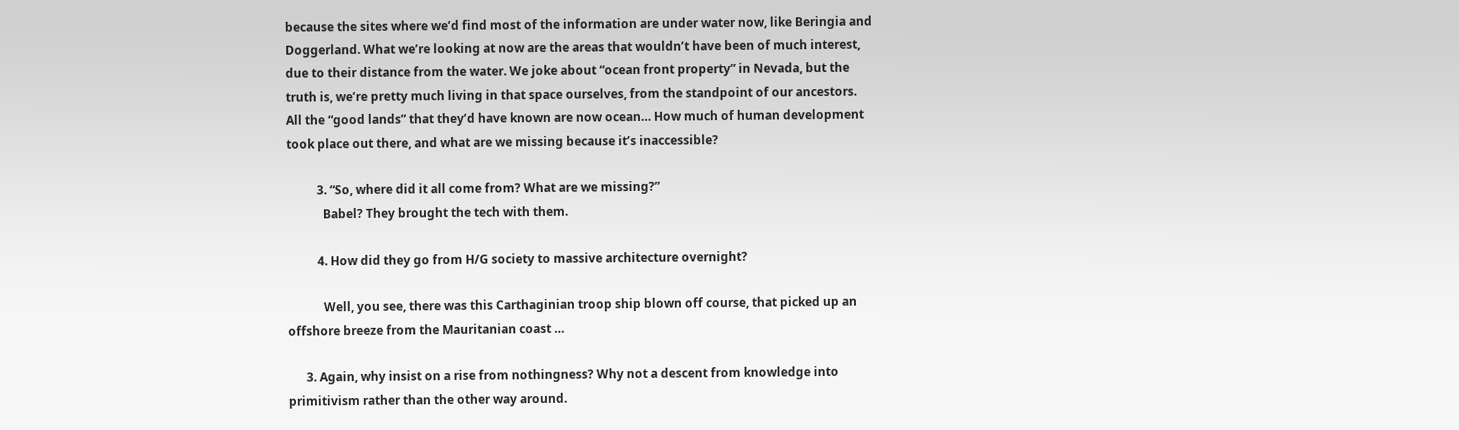because the sites where we’d find most of the information are under water now, like Beringia and Doggerland. What we’re looking at now are the areas that wouldn’t have been of much interest, due to their distance from the water. We joke about “ocean front property” in Nevada, but the truth is, we’re pretty much living in that space ourselves, from the standpoint of our ancestors. All the “good lands” that they’d have known are now ocean… How much of human development took place out there, and what are we missing because it’s inaccessible?

          3. “So, where did it all come from? What are we missing?”
            Babel? They brought the tech with them.

          4. How did they go from H/G society to massive architecture overnight?

            Well, you see, there was this Carthaginian troop ship blown off course, that picked up an offshore breeze from the Mauritanian coast …

      3. Again, why insist on a rise from nothingness? Why not a descent from knowledge into primitivism rather than the other way around.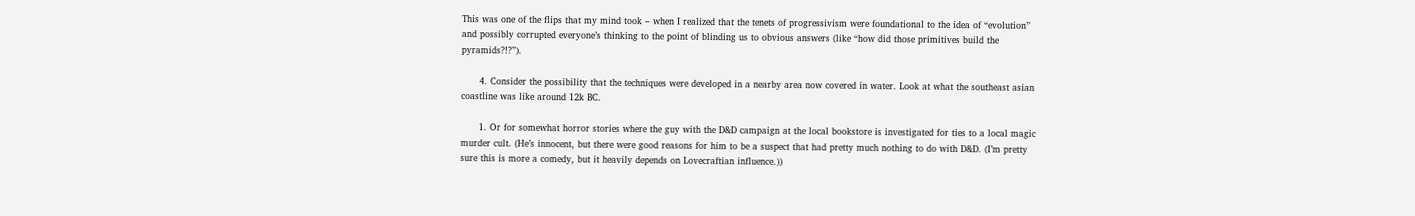This was one of the flips that my mind took – when I realized that the tenets of progressivism were foundational to the idea of “evolution” and possibly corrupted everyone’s thinking to the point of blinding us to obvious answers (like “how did those primitives build the pyramids?!?”).

      4. Consider the possibility that the techniques were developed in a nearby area now covered in water. Look at what the southeast asian coastline was like around 12k BC.

      1. Or for somewhat horror stories where the guy with the D&D campaign at the local bookstore is investigated for ties to a local magic murder cult. (He’s innocent, but there were good reasons for him to be a suspect that had pretty much nothing to do with D&D. (I’m pretty sure this is more a comedy, but it heavily depends on Lovecraftian influence.))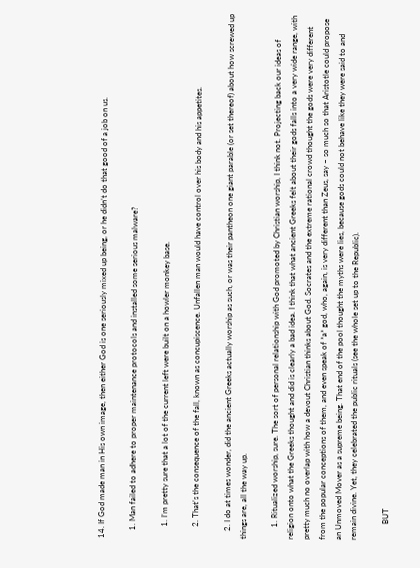14. If God made man in His own image, then either God is one seriously mixed up being, or he didn’t do that good of a job on us.

    1. Man failed to adhere to proper maintenance protocols and installed some serious malware?

      1. I’m pretty sure that a lot of the current left were built on a howler monkey base.

      2. That’s the consequence of the fall, known as concupiscence. Unfallen man would have control over his body and his appetites.

    2. I do at times wonder, did the ancient Greeks actually worship as such, or was their pantheon one giant parable (or set thereof) about how screwed up things are, all the way up.

      1. Ritualized worship, sure. The sort of personal relationship with God promoted by Christian worship, I think not. Projecting back our ideas of religion onto what the Greeks thought and did is clearly a bad idea. I think that what ancient Greeks felt about their gods falls into a very wide range, with pretty much no overlap with how a devout Christian thinks about God. Socrates and the extreme rational crowd thought the gods were very different from the popular conceptions of them, and even speak of *a* god, who, again, is very different than Zeus, say – so much so that Aristotle could propose an Unmoved Mover as a supreme being. That end of the pool thought the myths were lies, because gods could not behave like they were said to and remain divine. Yet, they celebrated the public rituals (see the whole set up to the Republic).

        BUT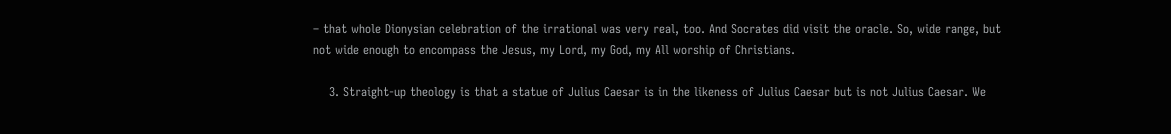– that whole Dionysian celebration of the irrational was very real, too. And Socrates did visit the oracle. So, wide range, but not wide enough to encompass the Jesus, my Lord, my God, my All worship of Christians.

    3. Straight-up theology is that a statue of Julius Caesar is in the likeness of Julius Caesar but is not Julius Caesar. We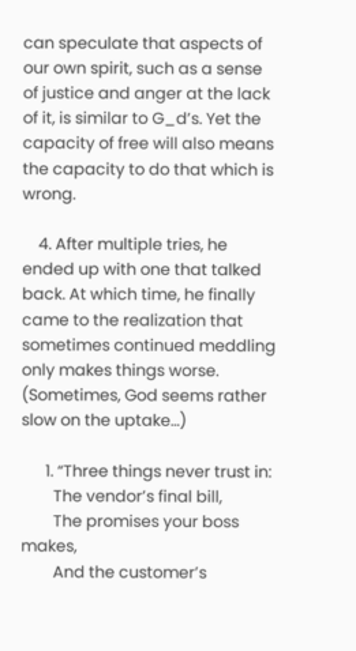can speculate that aspects of our own spirit, such as a sense of justice and anger at the lack of it, is similar to G_d’s. Yet the capacity of free will also means the capacity to do that which is wrong.

    4. After multiple tries, he ended up with one that talked back. At which time, he finally came to the realization that sometimes continued meddling only makes things worse. (Sometimes, God seems rather slow on the uptake…)

      1. “Three things never trust in:
        The vendor’s final bill,
        The promises your boss makes,
        And the customer’s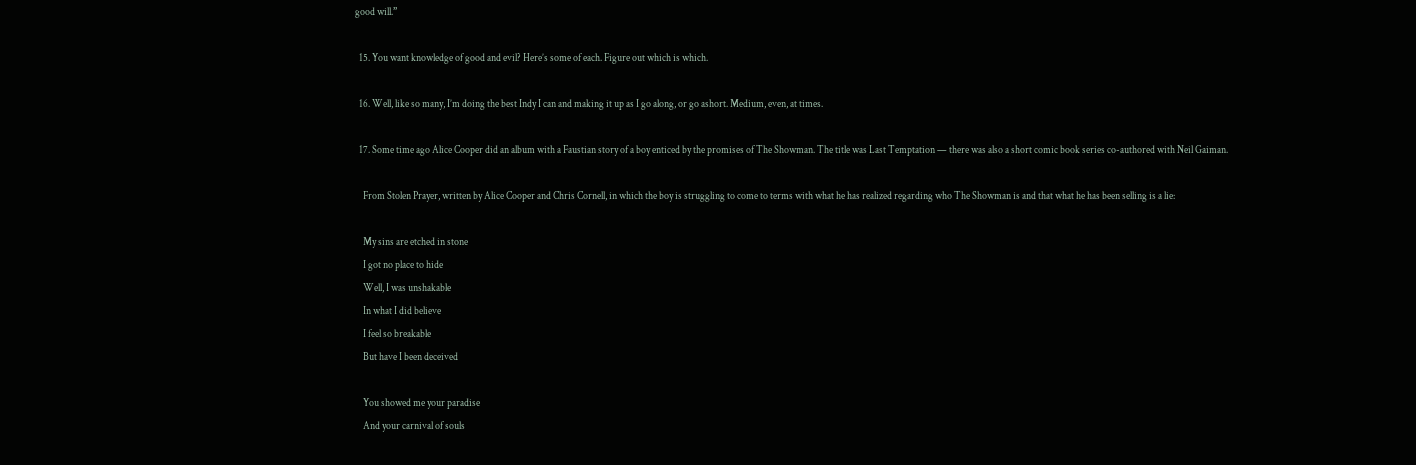good will.”

  15. You want knowledge of good and evil? Here’s some of each. Figure out which is which.

  16. Well, like so many, I’m doing the best Indy I can and making it up as I go along, or go ashort. Medium, even, at times.

  17. Some time ago Alice Cooper did an album with a Faustian story of a boy enticed by the promises of The Showman. The title was Last Temptation — there was also a short comic book series co-authored with Neil Gaiman.

    From Stolen Prayer, written by Alice Cooper and Chris Cornell, in which the boy is struggling to come to terms with what he has realized regarding who The Showman is and that what he has been selling is a lie:

    My sins are etched in stone
    I got no place to hide
    Well, I was unshakable
    In what I did believe
    I feel so breakable
    But have I been deceived

    You showed me your paradise
    And your carnival of souls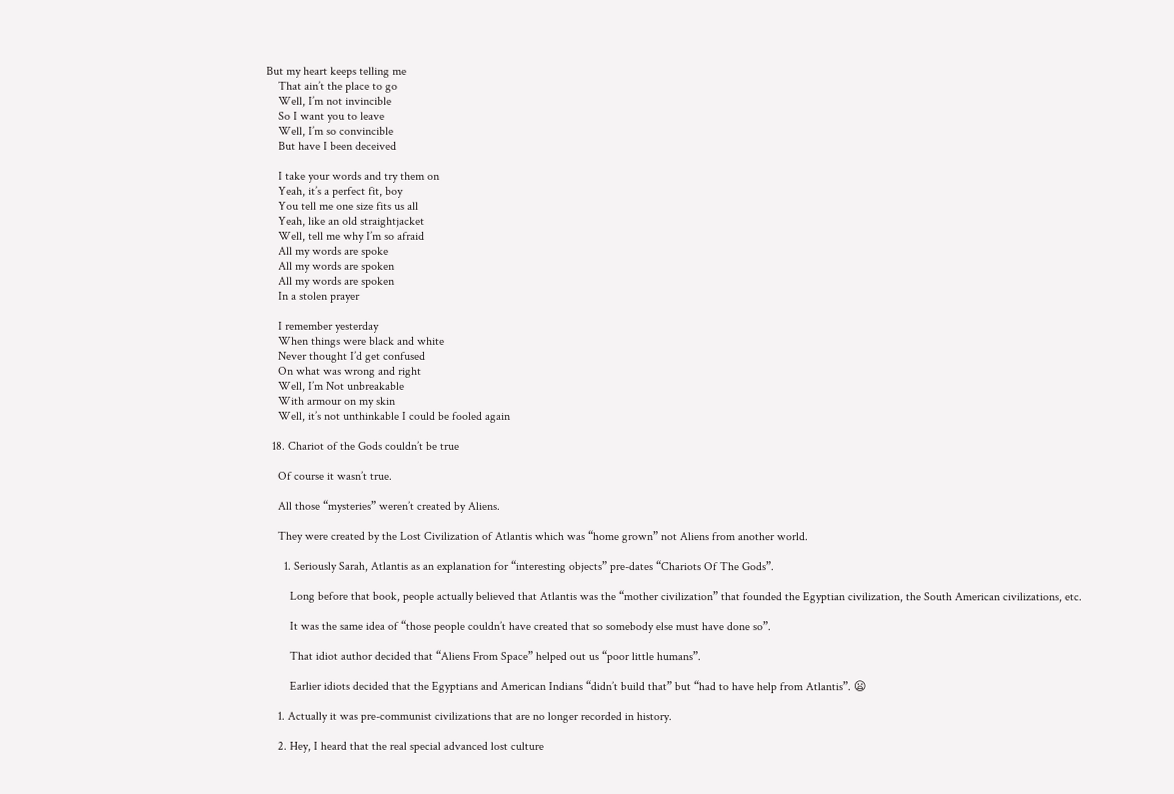But my heart keeps telling me
    That ain’t the place to go
    Well, I’m not invincible
    So I want you to leave
    Well, I’m so convincible
    But have I been deceived

    I take your words and try them on
    Yeah, it’s a perfect fit, boy
    You tell me one size fits us all
    Yeah, like an old straightjacket
    Well, tell me why I’m so afraid
    All my words are spoke
    All my words are spoken
    All my words are spoken
    In a stolen prayer

    I remember yesterday
    When things were black and white
    Never thought I’d get confused
    On what was wrong and right
    Well, I’m Not unbreakable
    With armour on my skin
    Well, it’s not unthinkable I could be fooled again

  18. Chariot of the Gods couldn’t be true

    Of course it wasn’t true.

    All those “mysteries” weren’t created by Aliens.

    They were created by the Lost Civilization of Atlantis which was “home grown” not Aliens from another world.

      1. Seriously Sarah, Atlantis as an explanation for “interesting objects” pre-dates “Chariots Of The Gods”.

        Long before that book, people actually believed that Atlantis was the “mother civilization” that founded the Egyptian civilization, the South American civilizations, etc.

        It was the same idea of “those people couldn’t have created that so somebody else must have done so”.

        That idiot author decided that “Aliens From Space” helped out us “poor little humans”.

        Earlier idiots decided that the Egyptians and American Indians “didn’t build that” but “had to have help from Atlantis”. 😦

    1. Actually it was pre-communist civilizations that are no longer recorded in history.

    2. Hey, I heard that the real special advanced lost culture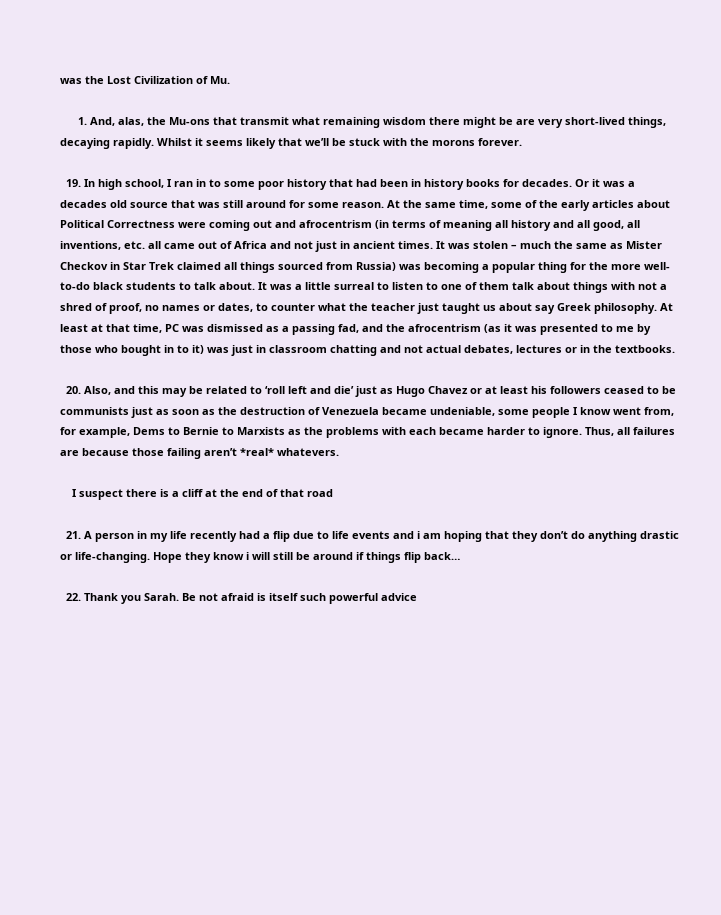was the Lost Civilization of Mu.

      1. And, alas, the Mu-ons that transmit what remaining wisdom there might be are very short-lived things, decaying rapidly. Whilst it seems likely that we’ll be stuck with the morons forever.

  19. In high school, I ran in to some poor history that had been in history books for decades. Or it was a decades old source that was still around for some reason. At the same time, some of the early articles about Political Correctness were coming out and afrocentrism (in terms of meaning all history and all good, all inventions, etc. all came out of Africa and not just in ancient times. It was stolen – much the same as Mister Checkov in Star Trek claimed all things sourced from Russia) was becoming a popular thing for the more well-to-do black students to talk about. It was a little surreal to listen to one of them talk about things with not a shred of proof, no names or dates, to counter what the teacher just taught us about say Greek philosophy. At least at that time, PC was dismissed as a passing fad, and the afrocentrism (as it was presented to me by those who bought in to it) was just in classroom chatting and not actual debates, lectures or in the textbooks.

  20. Also, and this may be related to ‘roll left and die’ just as Hugo Chavez or at least his followers ceased to be communists just as soon as the destruction of Venezuela became undeniable, some people I know went from, for example, Dems to Bernie to Marxists as the problems with each became harder to ignore. Thus, all failures are because those failing aren’t *real* whatevers.

    I suspect there is a cliff at the end of that road

  21. A person in my life recently had a flip due to life events and i am hoping that they don’t do anything drastic or life-changing. Hope they know i will still be around if things flip back…

  22. Thank you Sarah. Be not afraid is itself such powerful advice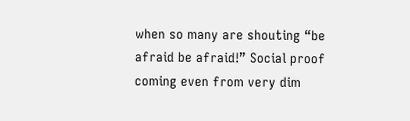when so many are shouting “be afraid be afraid!” Social proof coming even from very dim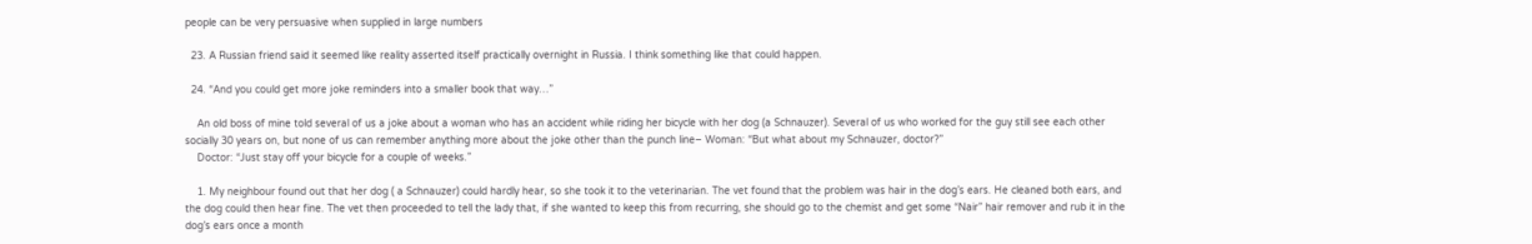people can be very persuasive when supplied in large numbers

  23. A Russian friend said it seemed like reality asserted itself practically overnight in Russia. I think something like that could happen.

  24. “And you could get more joke reminders into a smaller book that way…”

    An old boss of mine told several of us a joke about a woman who has an accident while riding her bicycle with her dog (a Schnauzer). Several of us who worked for the guy still see each other socially 30 years on, but none of us can remember anything more about the joke other than the punch line– Woman: “But what about my Schnauzer, doctor?”
    Doctor: “Just stay off your bicycle for a couple of weeks.”

    1. My neighbour found out that her dog ( a Schnauzer) could hardly hear, so she took it to the veterinarian. The vet found that the problem was hair in the dog’s ears. He cleaned both ears, and the dog could then hear fine. The vet then proceeded to tell the lady that, if she wanted to keep this from recurring, she should go to the chemist and get some “Nair” hair remover and rub it in the dog’s ears once a month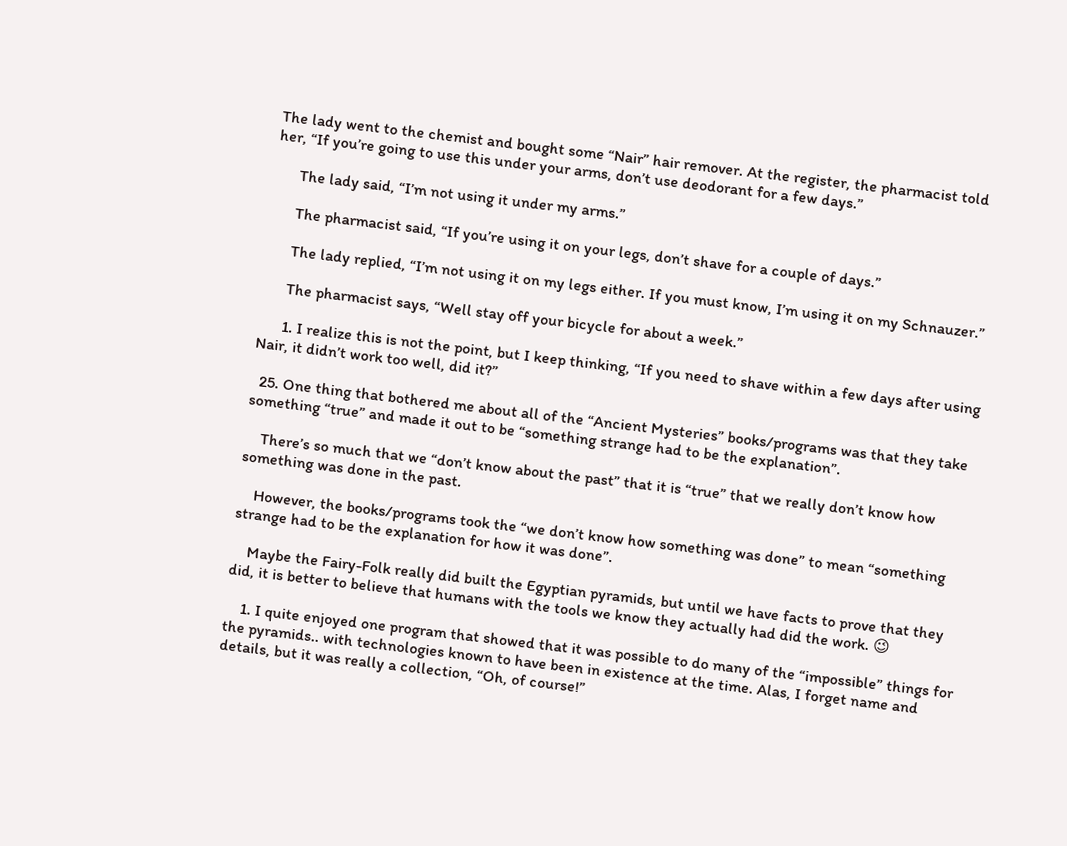The lady went to the chemist and bought some “Nair” hair remover. At the register, the pharmacist told her, “If you’re going to use this under your arms, don’t use deodorant for a few days.”

      The lady said, “I’m not using it under my arms.”

      The pharmacist said, “If you’re using it on your legs, don’t shave for a couple of days.”

      The lady replied, “I’m not using it on my legs either. If you must know, I’m using it on my Schnauzer.”

      The pharmacist says, “Well stay off your bicycle for about a week.”

      1. I realize this is not the point, but I keep thinking, “If you need to shave within a few days after using Nair, it didn’t work too well, did it?”

  25. One thing that bothered me about all of the “Ancient Mysteries” books/programs was that they take something “true” and made it out to be “something strange had to be the explanation”.

    There’s so much that we “don’t know about the past” that it is “true” that we really don’t know how something was done in the past.

    However, the books/programs took the “we don’t know how something was done” to mean “something strange had to be the explanation for how it was done”.

    Maybe the Fairy-Folk really did built the Egyptian pyramids, but until we have facts to prove that they did, it is better to believe that humans with the tools we know they actually had did the work. 😉

    1. I quite enjoyed one program that showed that it was possible to do many of the “impossible” things for the pyramids.. with technologies known to have been in existence at the time. Alas, I forget name and details, but it was really a collection, “Oh, of course!”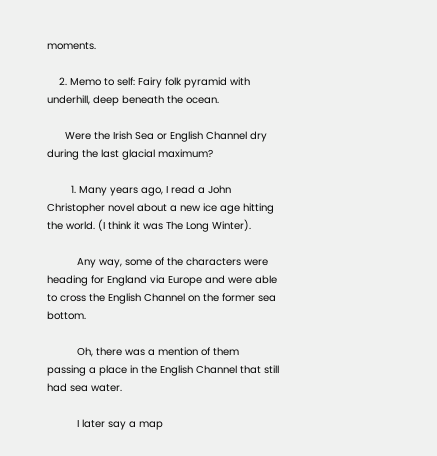moments.

    2. Memo to self: Fairy folk pyramid with underhill, deep beneath the ocean.

      Were the Irish Sea or English Channel dry during the last glacial maximum?

        1. Many years ago, I read a John Christopher novel about a new ice age hitting the world. (I think it was The Long Winter).

          Any way, some of the characters were heading for England via Europe and were able to cross the English Channel on the former sea bottom.

          Oh, there was a mention of them passing a place in the English Channel that still had sea water.

          I later say a map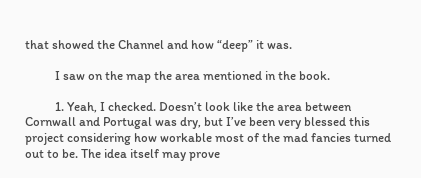that showed the Channel and how “deep” it was.

          I saw on the map the area mentioned in the book.

          1. Yeah, I checked. Doesn’t look like the area between Cornwall and Portugal was dry, but I’ve been very blessed this project considering how workable most of the mad fancies turned out to be. The idea itself may prove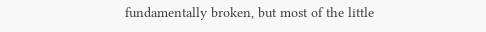fundamentally broken, but most of the little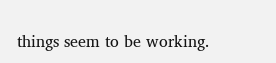things seem to be working.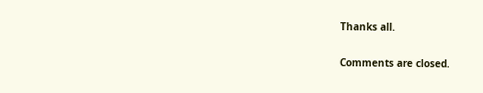Thanks all.

Comments are closed.